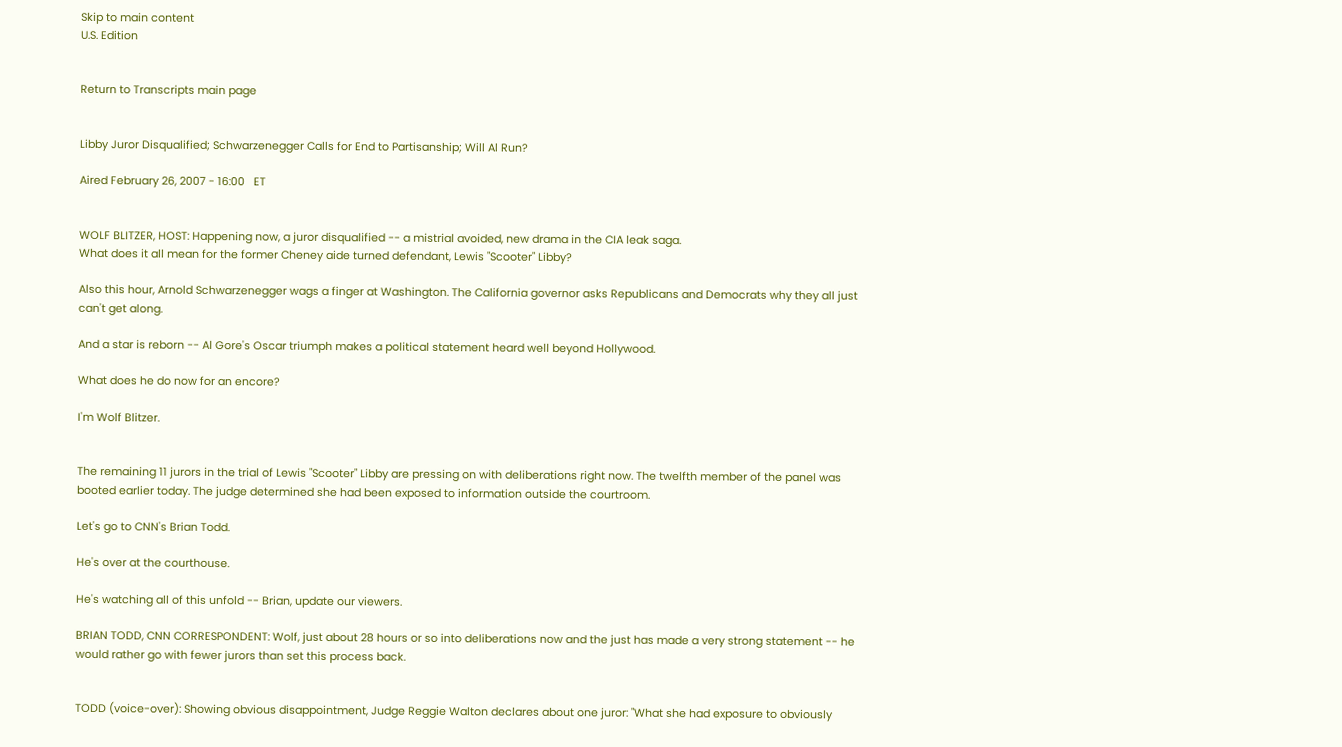Skip to main content
U.S. Edition


Return to Transcripts main page


Libby Juror Disqualified; Schwarzenegger Calls for End to Partisanship; Will Al Run?

Aired February 26, 2007 - 16:00   ET


WOLF BLITZER, HOST: Happening now, a juror disqualified -- a mistrial avoided, new drama in the CIA leak saga.
What does it all mean for the former Cheney aide turned defendant, Lewis "Scooter" Libby?

Also this hour, Arnold Schwarzenegger wags a finger at Washington. The California governor asks Republicans and Democrats why they all just can't get along.

And a star is reborn -- Al Gore's Oscar triumph makes a political statement heard well beyond Hollywood.

What does he do now for an encore?

I'm Wolf Blitzer.


The remaining 11 jurors in the trial of Lewis "Scooter" Libby are pressing on with deliberations right now. The twelfth member of the panel was booted earlier today. The judge determined she had been exposed to information outside the courtroom.

Let's go to CNN's Brian Todd.

He's over at the courthouse.

He's watching all of this unfold -- Brian, update our viewers.

BRIAN TODD, CNN CORRESPONDENT: Wolf, just about 28 hours or so into deliberations now and the just has made a very strong statement -- he would rather go with fewer jurors than set this process back.


TODD (voice-over): Showing obvious disappointment, Judge Reggie Walton declares about one juror: "What she had exposure to obviously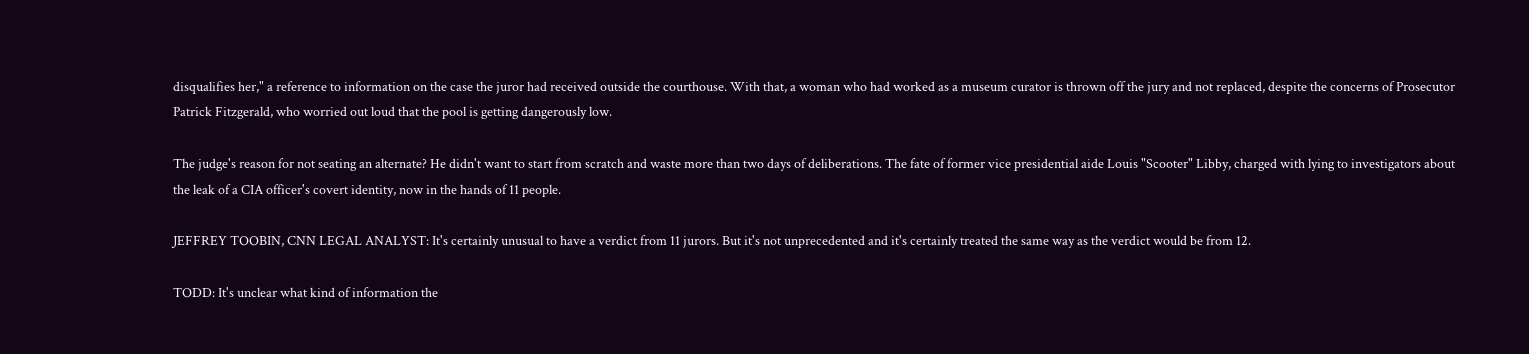disqualifies her," a reference to information on the case the juror had received outside the courthouse. With that, a woman who had worked as a museum curator is thrown off the jury and not replaced, despite the concerns of Prosecutor Patrick Fitzgerald, who worried out loud that the pool is getting dangerously low.

The judge's reason for not seating an alternate? He didn't want to start from scratch and waste more than two days of deliberations. The fate of former vice presidential aide Louis "Scooter" Libby, charged with lying to investigators about the leak of a CIA officer's covert identity, now in the hands of 11 people.

JEFFREY TOOBIN, CNN LEGAL ANALYST: It's certainly unusual to have a verdict from 11 jurors. But it's not unprecedented and it's certainly treated the same way as the verdict would be from 12.

TODD: It's unclear what kind of information the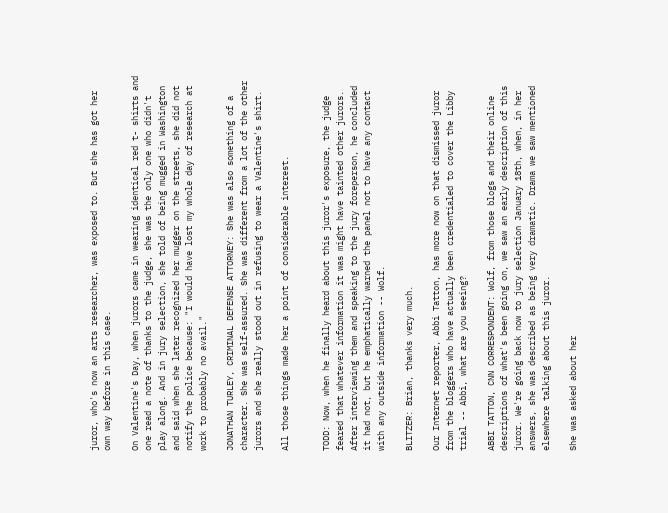juror, who's now an arts researcher, was exposed to. But she has got her own way before in this case.

On Valentine's Day, when jurors came in wearing identical red t- shirts and one read a note of thanks to the judge, she was the only one who didn't play along. And in jury selection, she told of being mugged in Washington and said when she later recognized her mugger on the streets, she did not notify the police because: "I would have lost my whole day of research at work to probably no avail."

JONATHAN TURLEY, CRIMINAL DEFENSE ATTORNEY: She was also something of a character. She was self-assured. She was different from a lot of the other jurors and she really stood out in refusing to wear a Valentine's shirt.

All those things made her a point of considerable interest.


TODD: Now, when he finally heard about this juror's exposure, the judge feared that whatever information it was might have tainted other jurors. After interviewing them and speaking to the jury foreperson, he concluded it had not, but he emphatically warned the panel not to have any contact with any outside information -- Wolf.

BLITZER: Brian, thanks very much.

Our Internet reporter, Abbi Tatton, has more now on that dismissed juror from the bloggers who have actually been credentialed to cover the Libby trial -- Abbi, what are you seeing?

ABBI TATTON, CNN CORRESPONDENT: Wolf, from those blogs and their online descriptions of what's been going on, we saw an early description of this juror. We're going back now to jury selection January 18th, when, in her answers, she was described as being very dramatic. Drama we saw mentioned elsewhere talking about this juror.

She was asked about her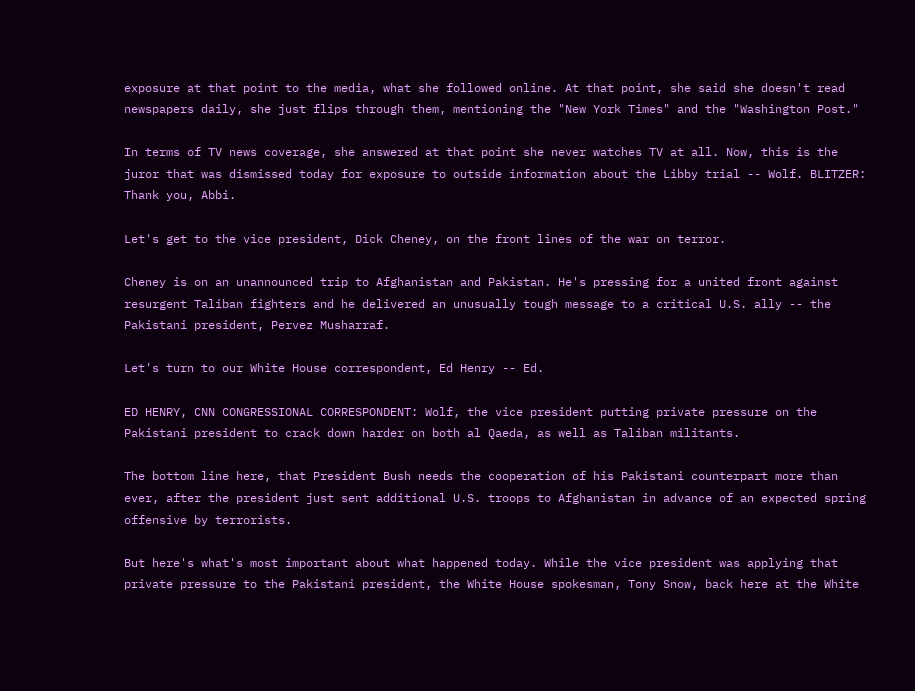exposure at that point to the media, what she followed online. At that point, she said she doesn't read newspapers daily, she just flips through them, mentioning the "New York Times" and the "Washington Post."

In terms of TV news coverage, she answered at that point she never watches TV at all. Now, this is the juror that was dismissed today for exposure to outside information about the Libby trial -- Wolf. BLITZER: Thank you, Abbi.

Let's get to the vice president, Dick Cheney, on the front lines of the war on terror.

Cheney is on an unannounced trip to Afghanistan and Pakistan. He's pressing for a united front against resurgent Taliban fighters and he delivered an unusually tough message to a critical U.S. ally -- the Pakistani president, Pervez Musharraf.

Let's turn to our White House correspondent, Ed Henry -- Ed.

ED HENRY, CNN CONGRESSIONAL CORRESPONDENT: Wolf, the vice president putting private pressure on the Pakistani president to crack down harder on both al Qaeda, as well as Taliban militants.

The bottom line here, that President Bush needs the cooperation of his Pakistani counterpart more than ever, after the president just sent additional U.S. troops to Afghanistan in advance of an expected spring offensive by terrorists.

But here's what's most important about what happened today. While the vice president was applying that private pressure to the Pakistani president, the White House spokesman, Tony Snow, back here at the White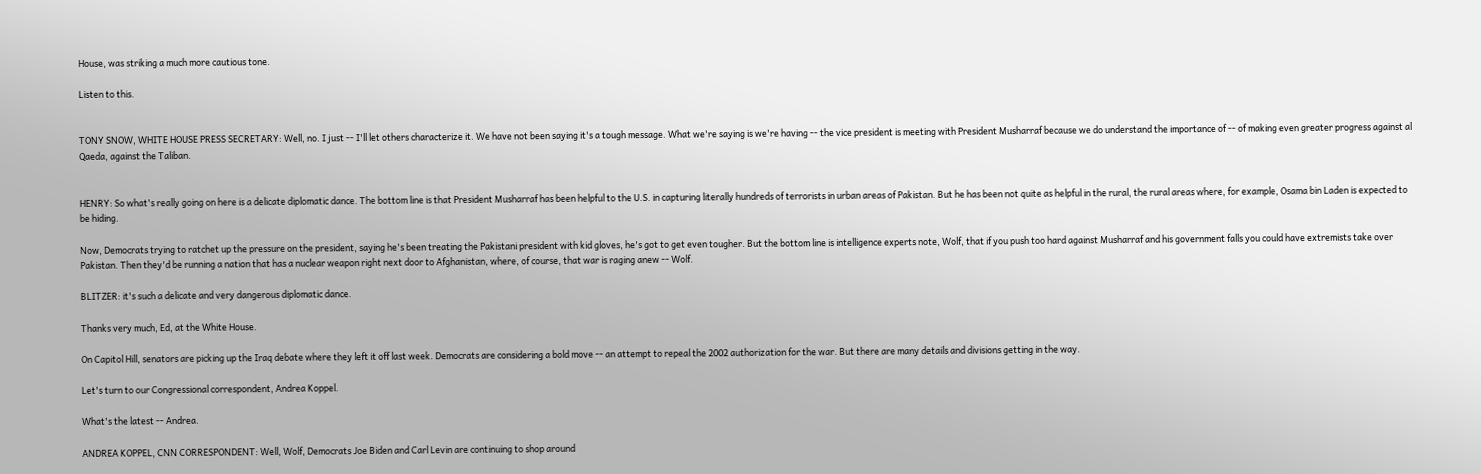House, was striking a much more cautious tone.

Listen to this.


TONY SNOW, WHITE HOUSE PRESS SECRETARY: Well, no. I just -- I'll let others characterize it. We have not been saying it's a tough message. What we're saying is we're having -- the vice president is meeting with President Musharraf because we do understand the importance of -- of making even greater progress against al Qaeda, against the Taliban.


HENRY: So what's really going on here is a delicate diplomatic dance. The bottom line is that President Musharraf has been helpful to the U.S. in capturing literally hundreds of terrorists in urban areas of Pakistan. But he has been not quite as helpful in the rural, the rural areas where, for example, Osama bin Laden is expected to be hiding.

Now, Democrats trying to ratchet up the pressure on the president, saying he's been treating the Pakistani president with kid gloves, he's got to get even tougher. But the bottom line is intelligence experts note, Wolf, that if you push too hard against Musharraf and his government falls you could have extremists take over Pakistan. Then they'd be running a nation that has a nuclear weapon right next door to Afghanistan, where, of course, that war is raging anew -- Wolf.

BLITZER: it's such a delicate and very dangerous diplomatic dance.

Thanks very much, Ed, at the White House.

On Capitol Hill, senators are picking up the Iraq debate where they left it off last week. Democrats are considering a bold move -- an attempt to repeal the 2002 authorization for the war. But there are many details and divisions getting in the way.

Let's turn to our Congressional correspondent, Andrea Koppel.

What's the latest -- Andrea.

ANDREA KOPPEL, CNN CORRESPONDENT: Well, Wolf, Democrats Joe Biden and Carl Levin are continuing to shop around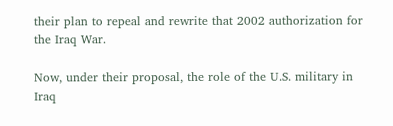their plan to repeal and rewrite that 2002 authorization for the Iraq War.

Now, under their proposal, the role of the U.S. military in Iraq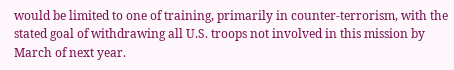would be limited to one of training, primarily in counter-terrorism, with the stated goal of withdrawing all U.S. troops not involved in this mission by March of next year.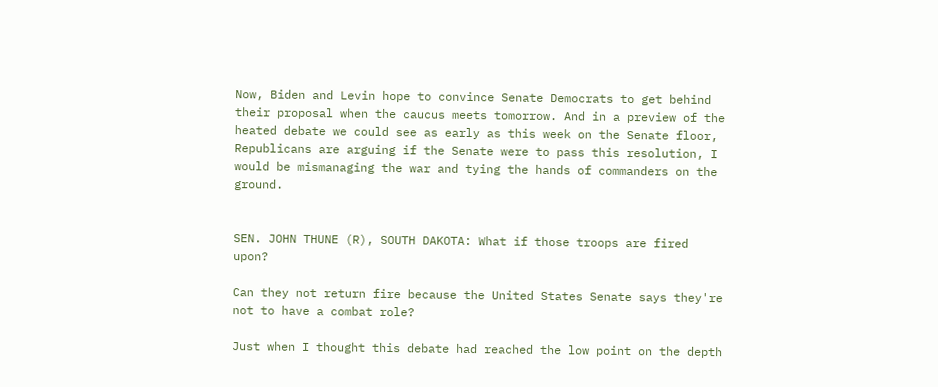Now, Biden and Levin hope to convince Senate Democrats to get behind their proposal when the caucus meets tomorrow. And in a preview of the heated debate we could see as early as this week on the Senate floor, Republicans are arguing if the Senate were to pass this resolution, I would be mismanaging the war and tying the hands of commanders on the ground.


SEN. JOHN THUNE (R), SOUTH DAKOTA: What if those troops are fired upon?

Can they not return fire because the United States Senate says they're not to have a combat role?

Just when I thought this debate had reached the low point on the depth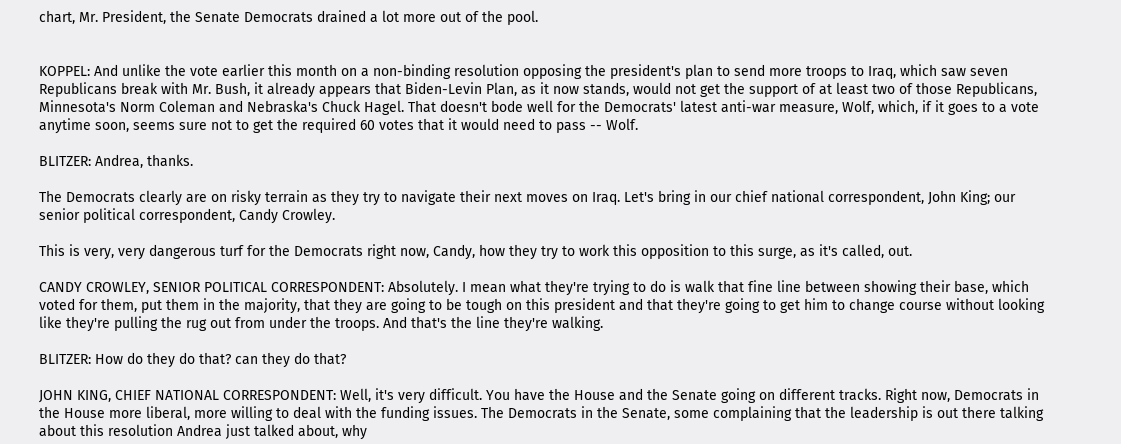chart, Mr. President, the Senate Democrats drained a lot more out of the pool.


KOPPEL: And unlike the vote earlier this month on a non-binding resolution opposing the president's plan to send more troops to Iraq, which saw seven Republicans break with Mr. Bush, it already appears that Biden-Levin Plan, as it now stands, would not get the support of at least two of those Republicans, Minnesota's Norm Coleman and Nebraska's Chuck Hagel. That doesn't bode well for the Democrats' latest anti-war measure, Wolf, which, if it goes to a vote anytime soon, seems sure not to get the required 60 votes that it would need to pass -- Wolf.

BLITZER: Andrea, thanks.

The Democrats clearly are on risky terrain as they try to navigate their next moves on Iraq. Let's bring in our chief national correspondent, John King; our senior political correspondent, Candy Crowley.

This is very, very dangerous turf for the Democrats right now, Candy, how they try to work this opposition to this surge, as it's called, out.

CANDY CROWLEY, SENIOR POLITICAL CORRESPONDENT: Absolutely. I mean what they're trying to do is walk that fine line between showing their base, which voted for them, put them in the majority, that they are going to be tough on this president and that they're going to get him to change course without looking like they're pulling the rug out from under the troops. And that's the line they're walking.

BLITZER: How do they do that? can they do that?

JOHN KING, CHIEF NATIONAL CORRESPONDENT: Well, it's very difficult. You have the House and the Senate going on different tracks. Right now, Democrats in the House more liberal, more willing to deal with the funding issues. The Democrats in the Senate, some complaining that the leadership is out there talking about this resolution Andrea just talked about, why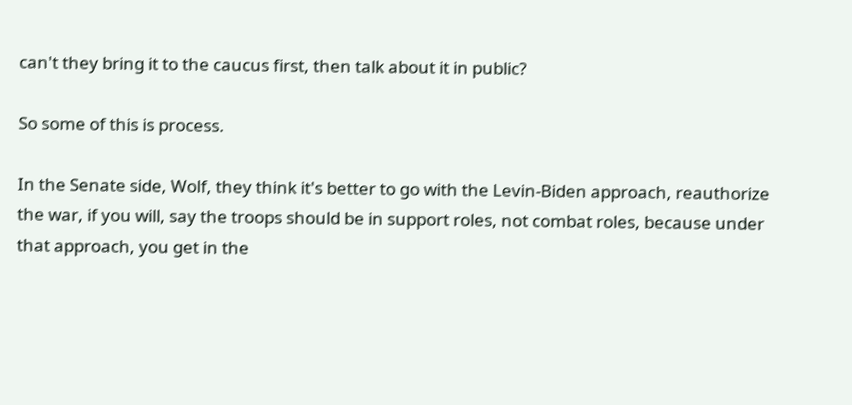can't they bring it to the caucus first, then talk about it in public?

So some of this is process.

In the Senate side, Wolf, they think it's better to go with the Levin-Biden approach, reauthorize the war, if you will, say the troops should be in support roles, not combat roles, because under that approach, you get in the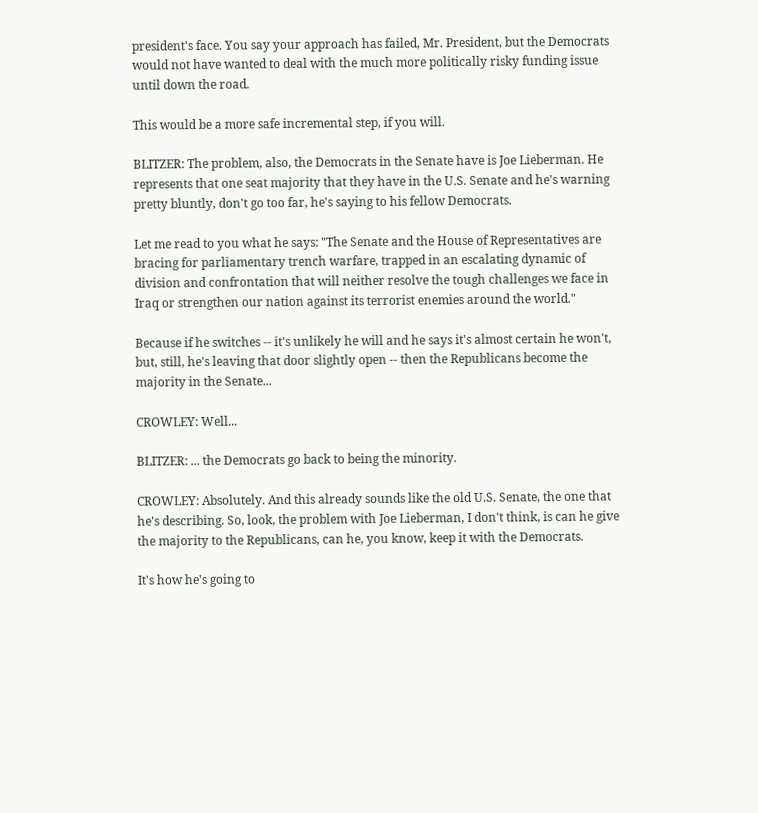president's face. You say your approach has failed, Mr. President, but the Democrats would not have wanted to deal with the much more politically risky funding issue until down the road.

This would be a more safe incremental step, if you will.

BLITZER: The problem, also, the Democrats in the Senate have is Joe Lieberman. He represents that one seat majority that they have in the U.S. Senate and he's warning pretty bluntly, don't go too far, he's saying to his fellow Democrats.

Let me read to you what he says: "The Senate and the House of Representatives are bracing for parliamentary trench warfare, trapped in an escalating dynamic of division and confrontation that will neither resolve the tough challenges we face in Iraq or strengthen our nation against its terrorist enemies around the world."

Because if he switches -- it's unlikely he will and he says it's almost certain he won't, but, still, he's leaving that door slightly open -- then the Republicans become the majority in the Senate...

CROWLEY: Well...

BLITZER: ... the Democrats go back to being the minority.

CROWLEY: Absolutely. And this already sounds like the old U.S. Senate, the one that he's describing. So, look, the problem with Joe Lieberman, I don't think, is can he give the majority to the Republicans, can he, you know, keep it with the Democrats.

It's how he's going to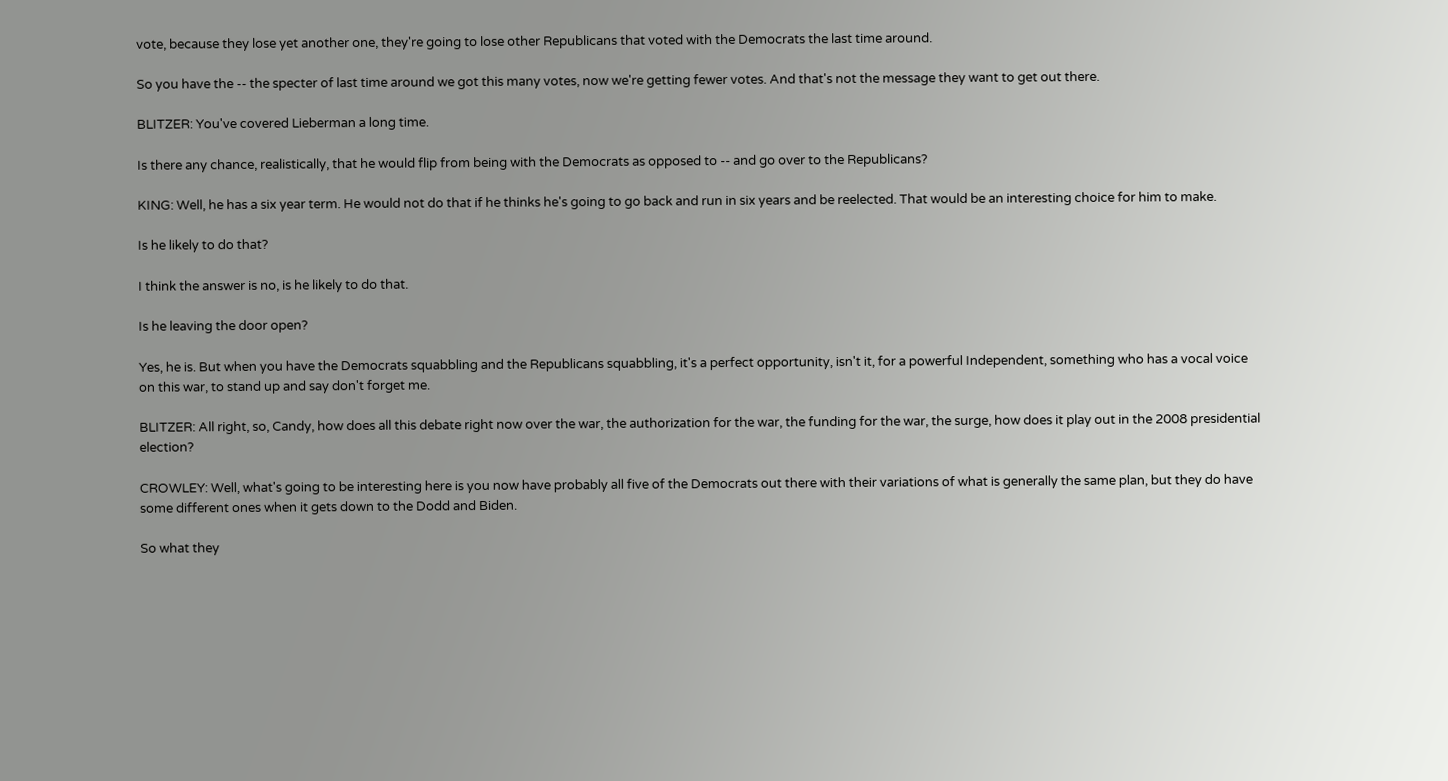vote, because they lose yet another one, they're going to lose other Republicans that voted with the Democrats the last time around.

So you have the -- the specter of last time around we got this many votes, now we're getting fewer votes. And that's not the message they want to get out there.

BLITZER: You've covered Lieberman a long time.

Is there any chance, realistically, that he would flip from being with the Democrats as opposed to -- and go over to the Republicans?

KING: Well, he has a six year term. He would not do that if he thinks he's going to go back and run in six years and be reelected. That would be an interesting choice for him to make.

Is he likely to do that?

I think the answer is no, is he likely to do that.

Is he leaving the door open?

Yes, he is. But when you have the Democrats squabbling and the Republicans squabbling, it's a perfect opportunity, isn't it, for a powerful Independent, something who has a vocal voice on this war, to stand up and say don't forget me.

BLITZER: All right, so, Candy, how does all this debate right now over the war, the authorization for the war, the funding for the war, the surge, how does it play out in the 2008 presidential election?

CROWLEY: Well, what's going to be interesting here is you now have probably all five of the Democrats out there with their variations of what is generally the same plan, but they do have some different ones when it gets down to the Dodd and Biden.

So what they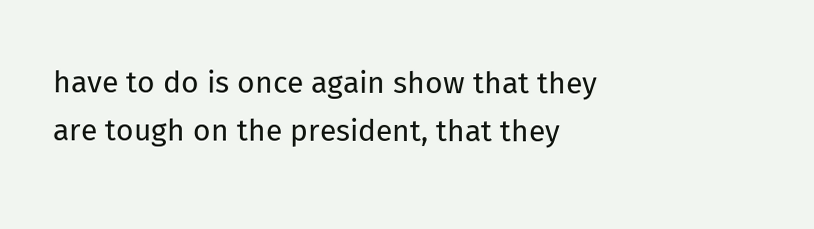have to do is once again show that they are tough on the president, that they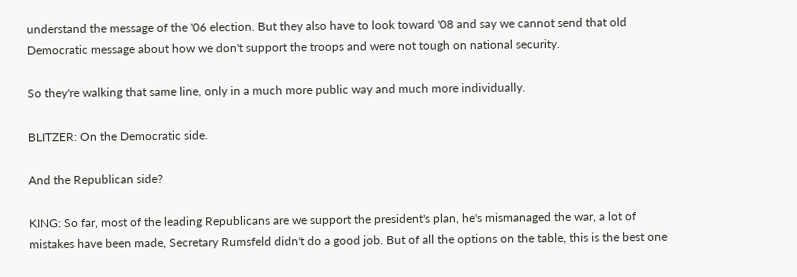understand the message of the '06 election. But they also have to look toward '08 and say we cannot send that old Democratic message about how we don't support the troops and were not tough on national security.

So they're walking that same line, only in a much more public way and much more individually.

BLITZER: On the Democratic side.

And the Republican side?

KING: So far, most of the leading Republicans are we support the president's plan, he's mismanaged the war, a lot of mistakes have been made, Secretary Rumsfeld didn't do a good job. But of all the options on the table, this is the best one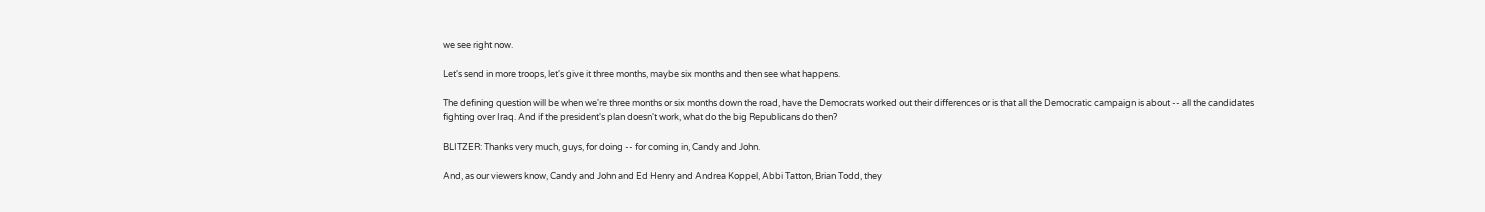we see right now.

Let's send in more troops, let's give it three months, maybe six months and then see what happens.

The defining question will be when we're three months or six months down the road, have the Democrats worked out their differences or is that all the Democratic campaign is about -- all the candidates fighting over Iraq. And if the president's plan doesn't work, what do the big Republicans do then?

BLITZER: Thanks very much, guys, for doing -- for coming in, Candy and John.

And, as our viewers know, Candy and John and Ed Henry and Andrea Koppel, Abbi Tatton, Brian Todd, they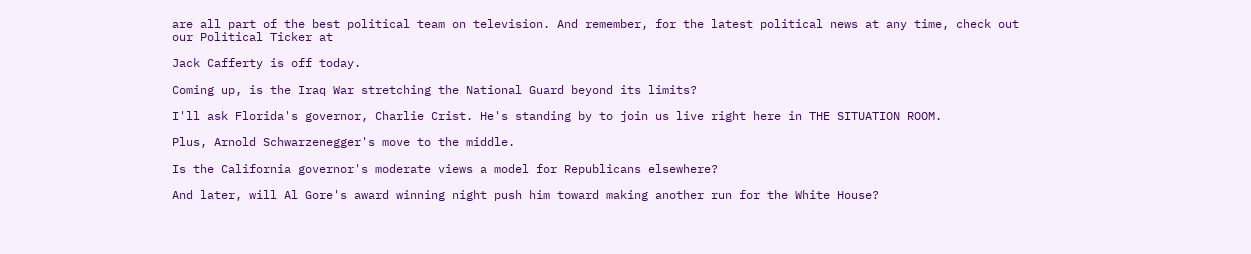are all part of the best political team on television. And remember, for the latest political news at any time, check out our Political Ticker at

Jack Cafferty is off today.

Coming up, is the Iraq War stretching the National Guard beyond its limits?

I'll ask Florida's governor, Charlie Crist. He's standing by to join us live right here in THE SITUATION ROOM.

Plus, Arnold Schwarzenegger's move to the middle.

Is the California governor's moderate views a model for Republicans elsewhere?

And later, will Al Gore's award winning night push him toward making another run for the White House?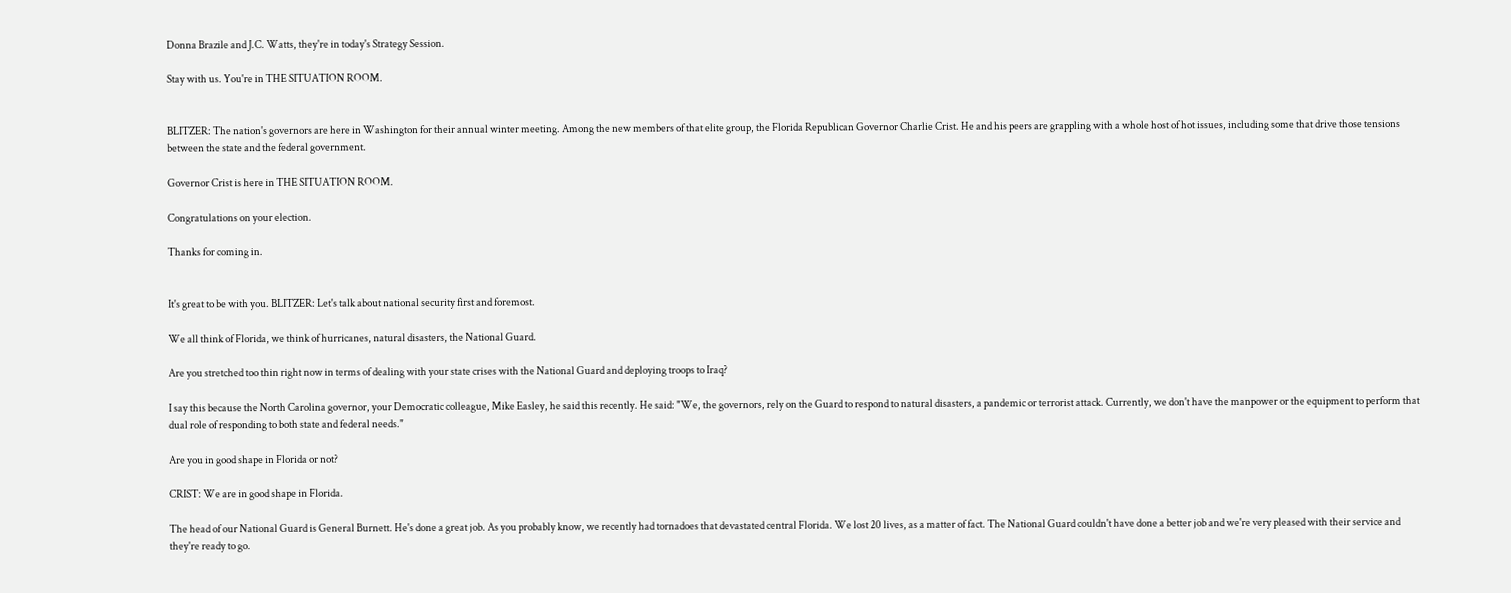Donna Brazile and J.C. Watts, they're in today's Strategy Session.

Stay with us. You're in THE SITUATION ROOM.


BLITZER: The nation's governors are here in Washington for their annual winter meeting. Among the new members of that elite group, the Florida Republican Governor Charlie Crist. He and his peers are grappling with a whole host of hot issues, including some that drive those tensions between the state and the federal government.

Governor Crist is here in THE SITUATION ROOM.

Congratulations on your election.

Thanks for coming in.


It's great to be with you. BLITZER: Let's talk about national security first and foremost.

We all think of Florida, we think of hurricanes, natural disasters, the National Guard.

Are you stretched too thin right now in terms of dealing with your state crises with the National Guard and deploying troops to Iraq?

I say this because the North Carolina governor, your Democratic colleague, Mike Easley, he said this recently. He said: "We, the governors, rely on the Guard to respond to natural disasters, a pandemic or terrorist attack. Currently, we don't have the manpower or the equipment to perform that dual role of responding to both state and federal needs."

Are you in good shape in Florida or not?

CRIST: We are in good shape in Florida.

The head of our National Guard is General Burnett. He's done a great job. As you probably know, we recently had tornadoes that devastated central Florida. We lost 20 lives, as a matter of fact. The National Guard couldn't have done a better job and we're very pleased with their service and they're ready to go.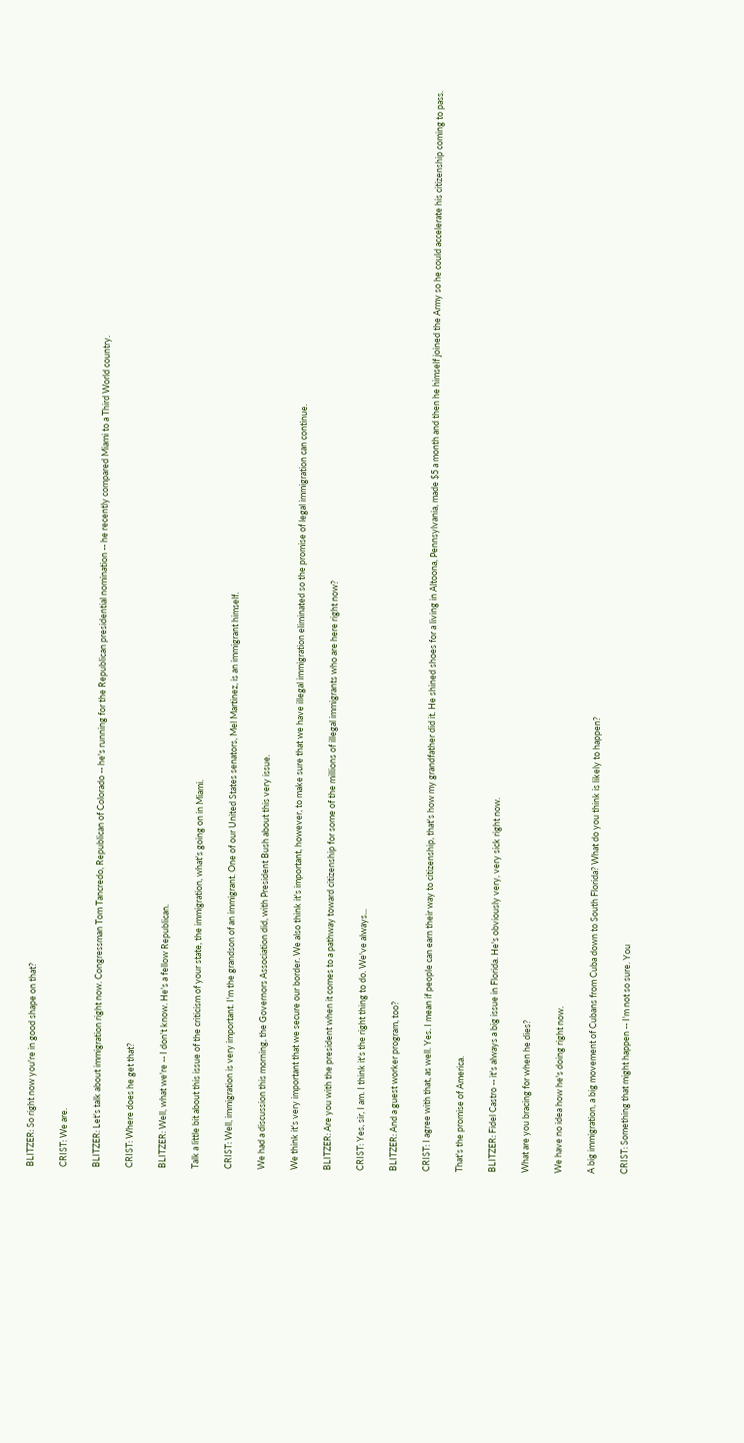BLITZER: So right now you're in good shape on that?

CRIST: We are.

BLITZER: Let's talk about immigration right now. Congressman Tom Tancredo, Republican of Colorado -- he's running for the Republican presidential nomination -- he recently compared Miami to a Third World country.

CRIST: Where does he get that?

BLITZER: Well, what we're -- I don't know. He's a fellow Republican.

Talk a little bit about this issue of the criticism of your state, the immigration, what's going on in Miami.

CRIST: Well, immigration is very important. I'm the grandson of an immigrant. One of our United States senators, Mel Martinez, is an immigrant himself.

We had a discussion this morning, the Governors Association did, with President Bush about this very issue.

We think it's very important that we secure our border. We also think it's important, however, to make sure that we have illegal immigration eliminated so the promise of legal immigration can continue.

BLITZER: Are you with the president when it comes to a pathway toward citizenship for some of the millions of illegal immigrants who are here right now?

CRIST: Yes, sir, I am. I think it's the right thing to do. We've always...

BLITZER: And a guest worker program, too?

CRIST: I agree with that, as well. Yes. I mean if people can earn their way to citizenship, that's how my grandfather did it. He shined shoes for a living in Altoona, Pennsylvania, made $5 a month and then he himself joined the Army so he could accelerate his citizenship coming to pass.

That's the promise of America.

BLITZER: Fidel Castro -- it's always a big issue in Florida. He's obviously very, very sick right now.

What are you bracing for when he dies?

We have no idea how he's doing right now.

A big immigration, a big movement of Cubans from Cuba down to South Florida? What do you think is likely to happen?

CRIST: Something that might happen -- I'm not so sure. You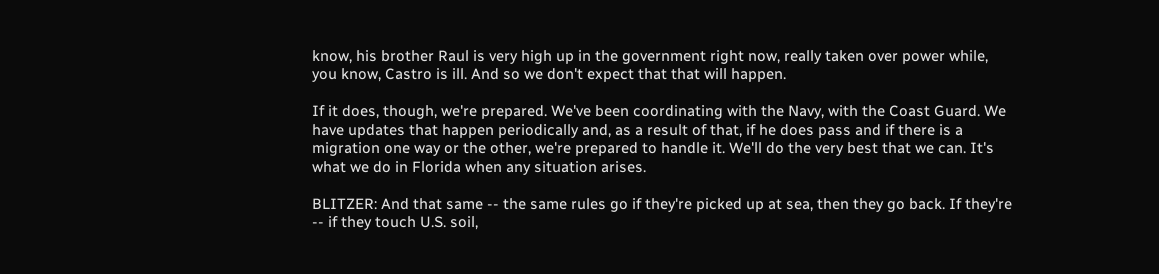know, his brother Raul is very high up in the government right now, really taken over power while, you know, Castro is ill. And so we don't expect that that will happen.

If it does, though, we're prepared. We've been coordinating with the Navy, with the Coast Guard. We have updates that happen periodically and, as a result of that, if he does pass and if there is a migration one way or the other, we're prepared to handle it. We'll do the very best that we can. It's what we do in Florida when any situation arises.

BLITZER: And that same -- the same rules go if they're picked up at sea, then they go back. If they're -- if they touch U.S. soil,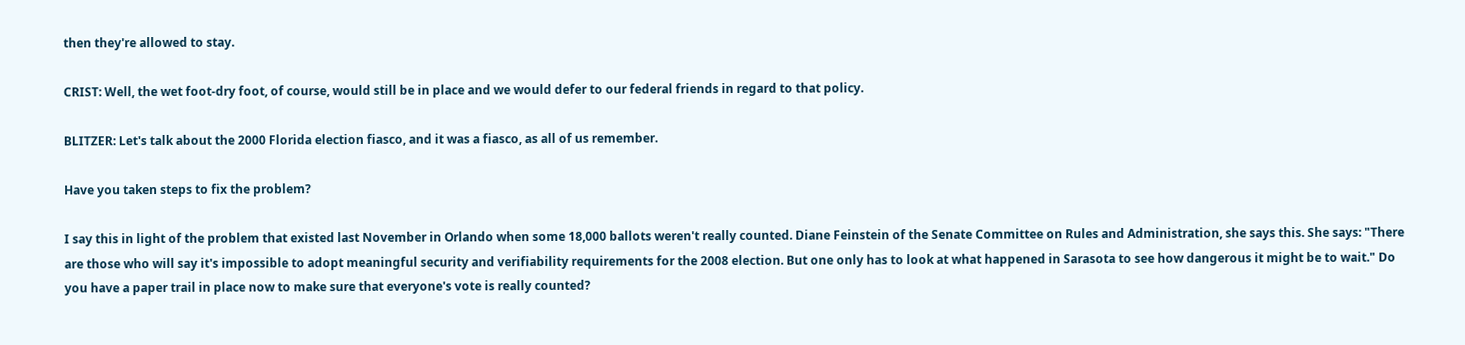then they're allowed to stay.

CRIST: Well, the wet foot-dry foot, of course, would still be in place and we would defer to our federal friends in regard to that policy.

BLITZER: Let's talk about the 2000 Florida election fiasco, and it was a fiasco, as all of us remember.

Have you taken steps to fix the problem?

I say this in light of the problem that existed last November in Orlando when some 18,000 ballots weren't really counted. Diane Feinstein of the Senate Committee on Rules and Administration, she says this. She says: "There are those who will say it's impossible to adopt meaningful security and verifiability requirements for the 2008 election. But one only has to look at what happened in Sarasota to see how dangerous it might be to wait." Do you have a paper trail in place now to make sure that everyone's vote is really counted?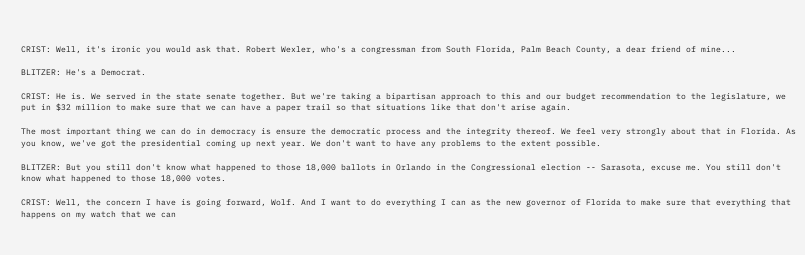CRIST: Well, it's ironic you would ask that. Robert Wexler, who's a congressman from South Florida, Palm Beach County, a dear friend of mine...

BLITZER: He's a Democrat.

CRIST: He is. We served in the state senate together. But we're taking a bipartisan approach to this and our budget recommendation to the legislature, we put in $32 million to make sure that we can have a paper trail so that situations like that don't arise again.

The most important thing we can do in democracy is ensure the democratic process and the integrity thereof. We feel very strongly about that in Florida. As you know, we've got the presidential coming up next year. We don't want to have any problems to the extent possible.

BLITZER: But you still don't know what happened to those 18,000 ballots in Orlando in the Congressional election -- Sarasota, excuse me. You still don't know what happened to those 18,000 votes.

CRIST: Well, the concern I have is going forward, Wolf. And I want to do everything I can as the new governor of Florida to make sure that everything that happens on my watch that we can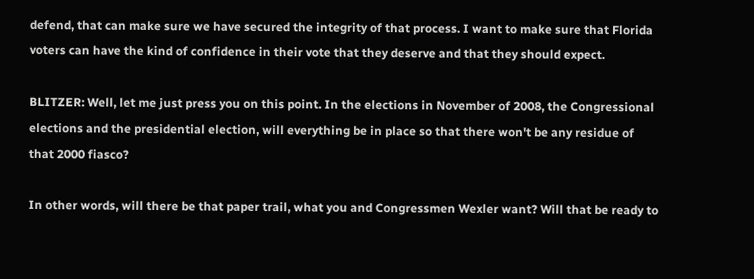defend, that can make sure we have secured the integrity of that process. I want to make sure that Florida voters can have the kind of confidence in their vote that they deserve and that they should expect.

BLITZER: Well, let me just press you on this point. In the elections in November of 2008, the Congressional elections and the presidential election, will everything be in place so that there won't be any residue of that 2000 fiasco?

In other words, will there be that paper trail, what you and Congressmen Wexler want? Will that be ready to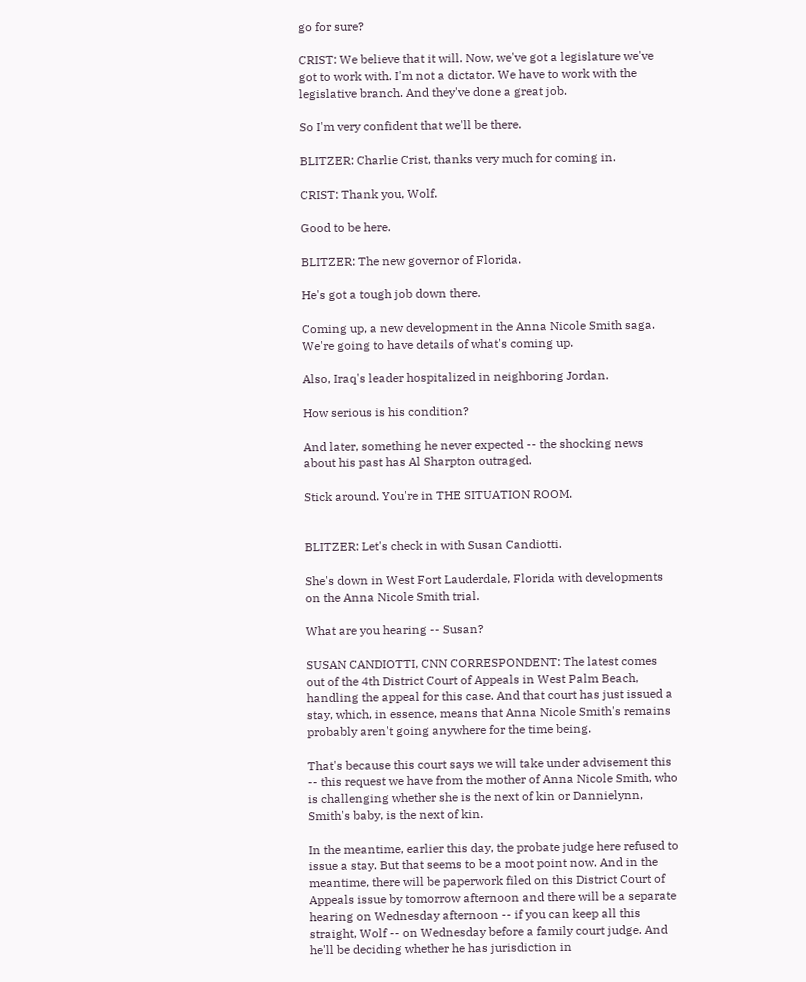go for sure?

CRIST: We believe that it will. Now, we've got a legislature we've got to work with. I'm not a dictator. We have to work with the legislative branch. And they've done a great job.

So I'm very confident that we'll be there.

BLITZER: Charlie Crist, thanks very much for coming in.

CRIST: Thank you, Wolf.

Good to be here.

BLITZER: The new governor of Florida.

He's got a tough job down there.

Coming up, a new development in the Anna Nicole Smith saga. We're going to have details of what's coming up.

Also, Iraq's leader hospitalized in neighboring Jordan.

How serious is his condition?

And later, something he never expected -- the shocking news about his past has Al Sharpton outraged.

Stick around. You're in THE SITUATION ROOM.


BLITZER: Let's check in with Susan Candiotti.

She's down in West Fort Lauderdale, Florida with developments on the Anna Nicole Smith trial.

What are you hearing -- Susan?

SUSAN CANDIOTTI, CNN CORRESPONDENT: The latest comes out of the 4th District Court of Appeals in West Palm Beach, handling the appeal for this case. And that court has just issued a stay, which, in essence, means that Anna Nicole Smith's remains probably aren't going anywhere for the time being.

That's because this court says we will take under advisement this -- this request we have from the mother of Anna Nicole Smith, who is challenging whether she is the next of kin or Dannielynn, Smith's baby, is the next of kin.

In the meantime, earlier this day, the probate judge here refused to issue a stay. But that seems to be a moot point now. And in the meantime, there will be paperwork filed on this District Court of Appeals issue by tomorrow afternoon and there will be a separate hearing on Wednesday afternoon -- if you can keep all this straight, Wolf -- on Wednesday before a family court judge. And he'll be deciding whether he has jurisdiction in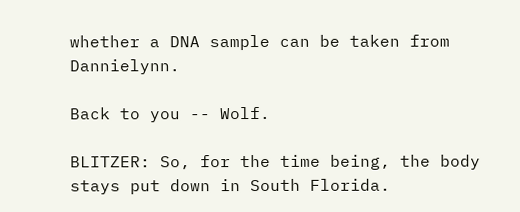whether a DNA sample can be taken from Dannielynn.

Back to you -- Wolf.

BLITZER: So, for the time being, the body stays put down in South Florida.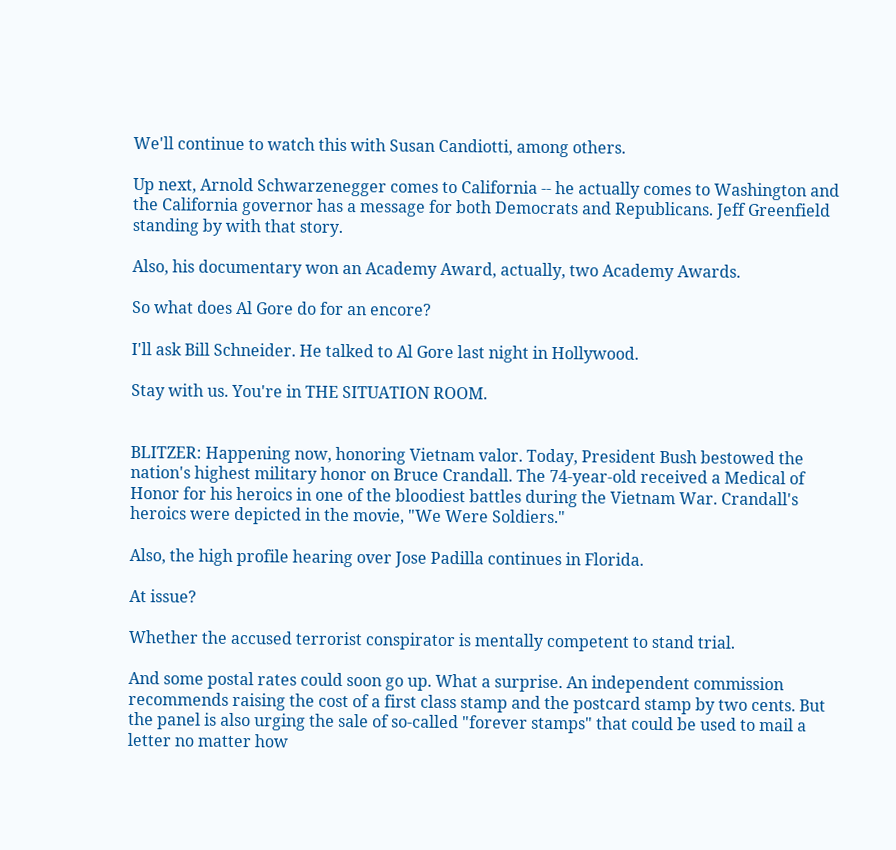We'll continue to watch this with Susan Candiotti, among others.

Up next, Arnold Schwarzenegger comes to California -- he actually comes to Washington and the California governor has a message for both Democrats and Republicans. Jeff Greenfield standing by with that story.

Also, his documentary won an Academy Award, actually, two Academy Awards.

So what does Al Gore do for an encore?

I'll ask Bill Schneider. He talked to Al Gore last night in Hollywood.

Stay with us. You're in THE SITUATION ROOM.


BLITZER: Happening now, honoring Vietnam valor. Today, President Bush bestowed the nation's highest military honor on Bruce Crandall. The 74-year-old received a Medical of Honor for his heroics in one of the bloodiest battles during the Vietnam War. Crandall's heroics were depicted in the movie, "We Were Soldiers."

Also, the high profile hearing over Jose Padilla continues in Florida.

At issue?

Whether the accused terrorist conspirator is mentally competent to stand trial.

And some postal rates could soon go up. What a surprise. An independent commission recommends raising the cost of a first class stamp and the postcard stamp by two cents. But the panel is also urging the sale of so-called "forever stamps" that could be used to mail a letter no matter how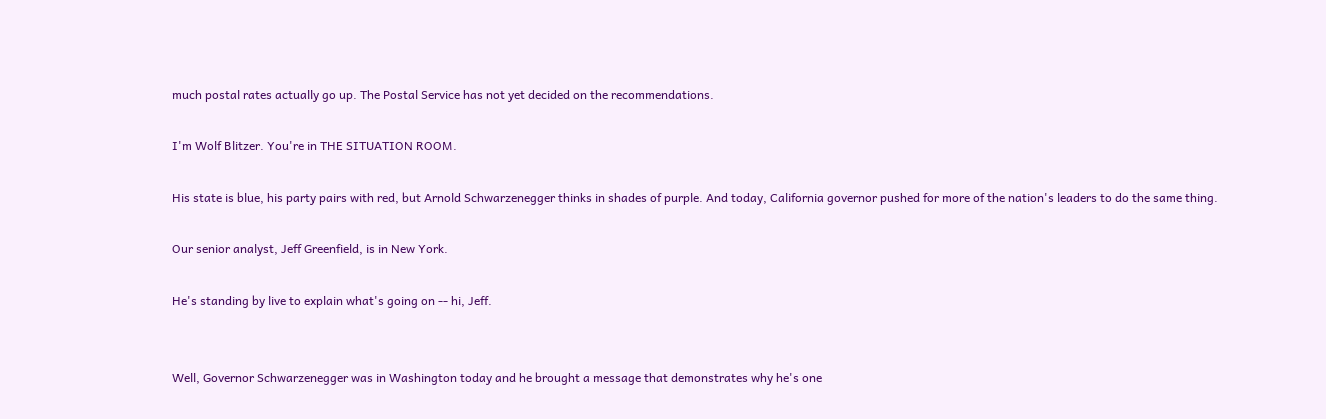much postal rates actually go up. The Postal Service has not yet decided on the recommendations.

I'm Wolf Blitzer. You're in THE SITUATION ROOM.

His state is blue, his party pairs with red, but Arnold Schwarzenegger thinks in shades of purple. And today, California governor pushed for more of the nation's leaders to do the same thing.

Our senior analyst, Jeff Greenfield, is in New York.

He's standing by live to explain what's going on -- hi, Jeff.


Well, Governor Schwarzenegger was in Washington today and he brought a message that demonstrates why he's one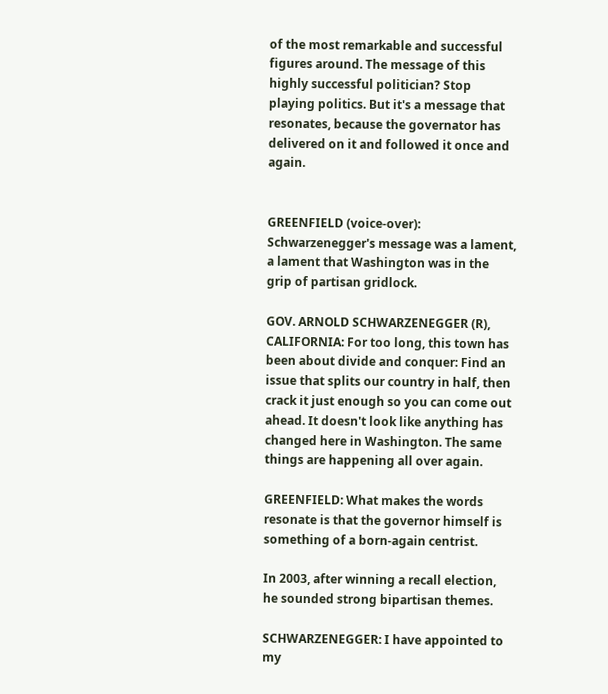of the most remarkable and successful figures around. The message of this highly successful politician? Stop playing politics. But it's a message that resonates, because the governator has delivered on it and followed it once and again.


GREENFIELD (voice-over): Schwarzenegger's message was a lament, a lament that Washington was in the grip of partisan gridlock.

GOV. ARNOLD SCHWARZENEGGER (R), CALIFORNIA: For too long, this town has been about divide and conquer: Find an issue that splits our country in half, then crack it just enough so you can come out ahead. It doesn't look like anything has changed here in Washington. The same things are happening all over again.

GREENFIELD: What makes the words resonate is that the governor himself is something of a born-again centrist.

In 2003, after winning a recall election, he sounded strong bipartisan themes.

SCHWARZENEGGER: I have appointed to my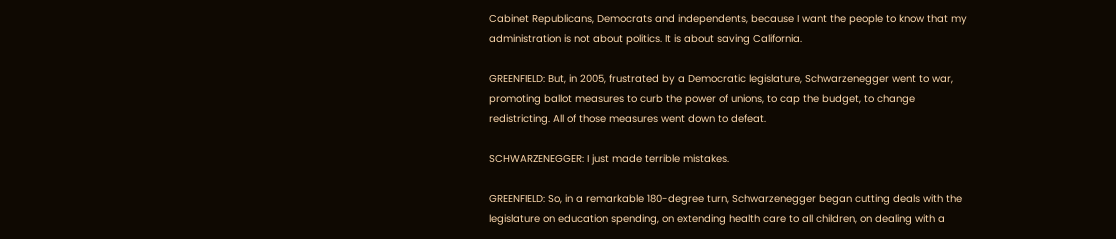Cabinet Republicans, Democrats and independents, because I want the people to know that my administration is not about politics. It is about saving California.

GREENFIELD: But, in 2005, frustrated by a Democratic legislature, Schwarzenegger went to war, promoting ballot measures to curb the power of unions, to cap the budget, to change redistricting. All of those measures went down to defeat.

SCHWARZENEGGER: I just made terrible mistakes.

GREENFIELD: So, in a remarkable 180-degree turn, Schwarzenegger began cutting deals with the legislature on education spending, on extending health care to all children, on dealing with a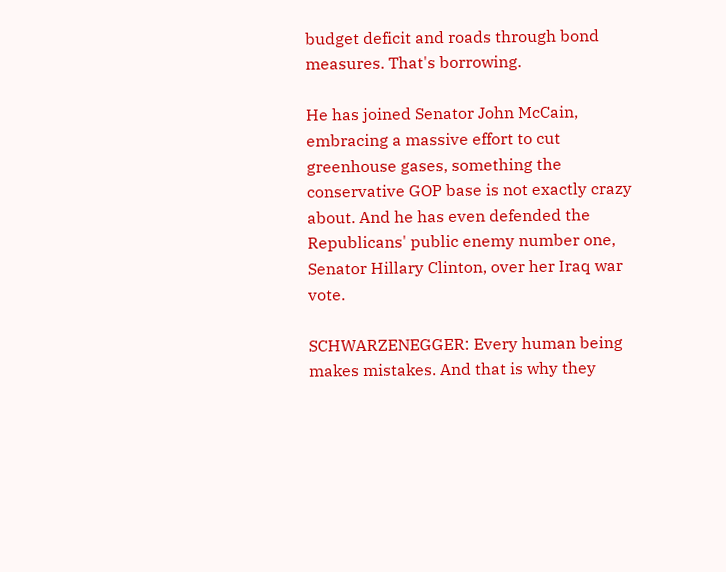budget deficit and roads through bond measures. That's borrowing.

He has joined Senator John McCain, embracing a massive effort to cut greenhouse gases, something the conservative GOP base is not exactly crazy about. And he has even defended the Republicans' public enemy number one, Senator Hillary Clinton, over her Iraq war vote.

SCHWARZENEGGER: Every human being makes mistakes. And that is why they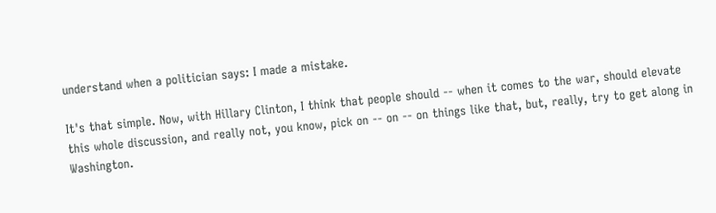understand when a politician says: I made a mistake.

It's that simple. Now, with Hillary Clinton, I think that people should -- when it comes to the war, should elevate this whole discussion, and really not, you know, pick on -- on -- on things like that, but, really, try to get along in Washington.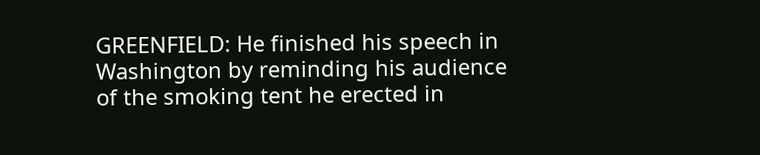GREENFIELD: He finished his speech in Washington by reminding his audience of the smoking tent he erected in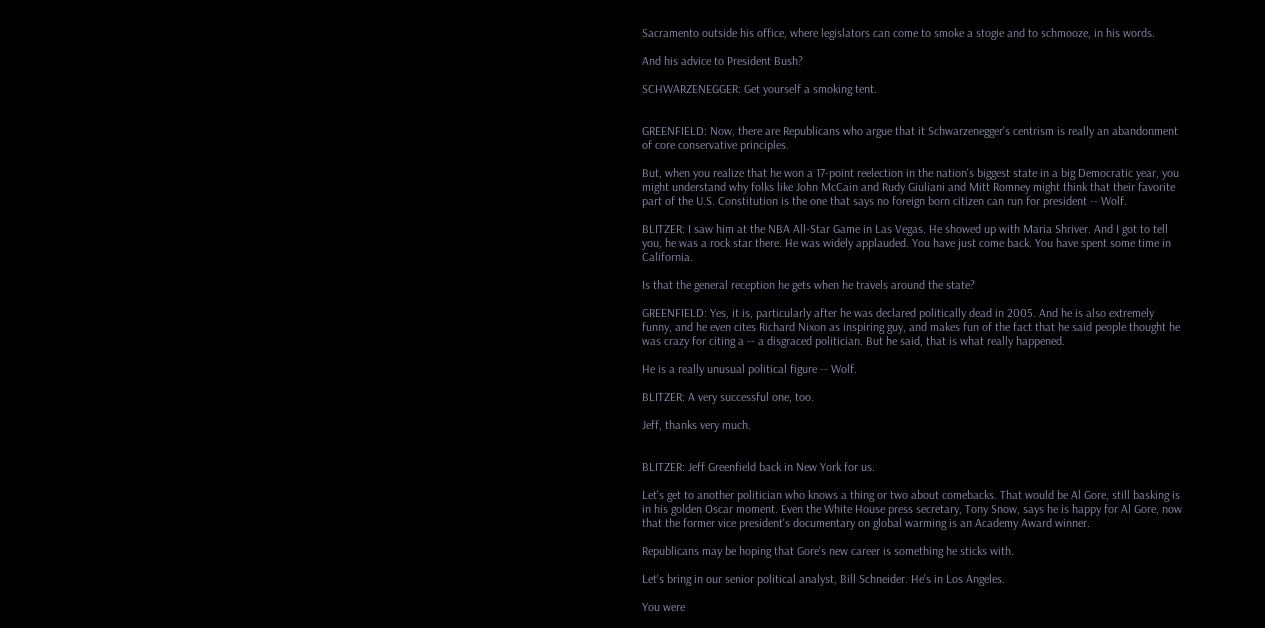Sacramento outside his office, where legislators can come to smoke a stogie and to schmooze, in his words.

And his advice to President Bush?

SCHWARZENEGGER: Get yourself a smoking tent.


GREENFIELD: Now, there are Republicans who argue that it Schwarzenegger's centrism is really an abandonment of core conservative principles.

But, when you realize that he won a 17-point reelection in the nation's biggest state in a big Democratic year, you might understand why folks like John McCain and Rudy Giuliani and Mitt Romney might think that their favorite part of the U.S. Constitution is the one that says no foreign born citizen can run for president -- Wolf.

BLITZER: I saw him at the NBA All-Star Game in Las Vegas. He showed up with Maria Shriver. And I got to tell you, he was a rock star there. He was widely applauded. You have just come back. You have spent some time in California.

Is that the general reception he gets when he travels around the state?

GREENFIELD: Yes, it is, particularly after he was declared politically dead in 2005. And he is also extremely funny, and he even cites Richard Nixon as inspiring guy, and makes fun of the fact that he said people thought he was crazy for citing a -- a disgraced politician. But he said, that is what really happened.

He is a really unusual political figure -- Wolf.

BLITZER: A very successful one, too.

Jeff, thanks very much.


BLITZER: Jeff Greenfield back in New York for us.

Let's get to another politician who knows a thing or two about comebacks. That would be Al Gore, still basking is in his golden Oscar moment. Even the White House press secretary, Tony Snow, says he is happy for Al Gore, now that the former vice president's documentary on global warming is an Academy Award winner.

Republicans may be hoping that Gore's new career is something he sticks with.

Let's bring in our senior political analyst, Bill Schneider. He's in Los Angeles.

You were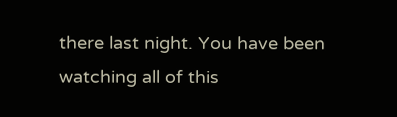there last night. You have been watching all of this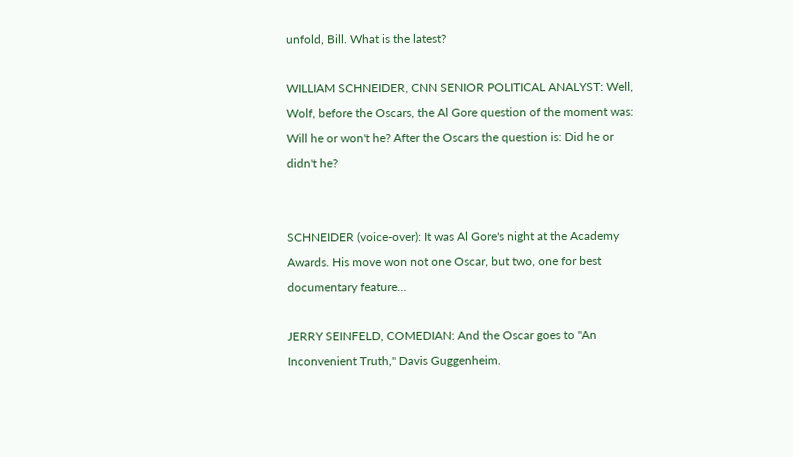unfold, Bill. What is the latest?

WILLIAM SCHNEIDER, CNN SENIOR POLITICAL ANALYST: Well, Wolf, before the Oscars, the Al Gore question of the moment was: Will he or won't he? After the Oscars the question is: Did he or didn't he?


SCHNEIDER (voice-over): It was Al Gore's night at the Academy Awards. His move won not one Oscar, but two, one for best documentary feature...

JERRY SEINFELD, COMEDIAN: And the Oscar goes to "An Inconvenient Truth," Davis Guggenheim.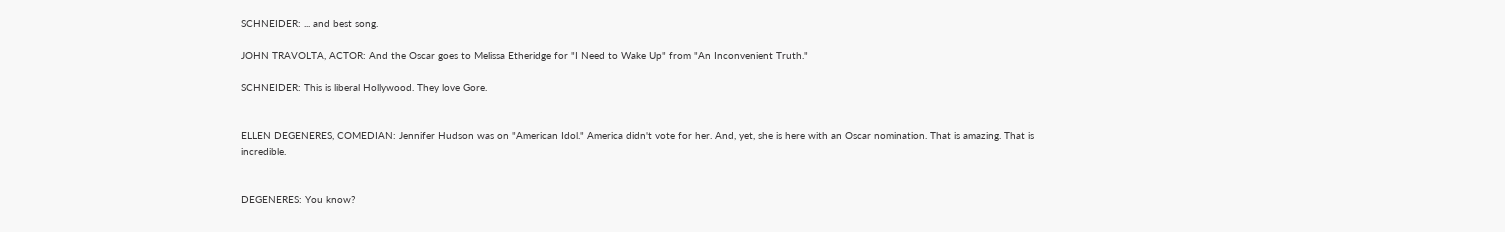SCHNEIDER: ... and best song.

JOHN TRAVOLTA, ACTOR: And the Oscar goes to Melissa Etheridge for "I Need to Wake Up" from "An Inconvenient Truth."

SCHNEIDER: This is liberal Hollywood. They love Gore.


ELLEN DEGENERES, COMEDIAN: Jennifer Hudson was on "American Idol." America didn't vote for her. And, yet, she is here with an Oscar nomination. That is amazing. That is incredible.


DEGENERES: You know?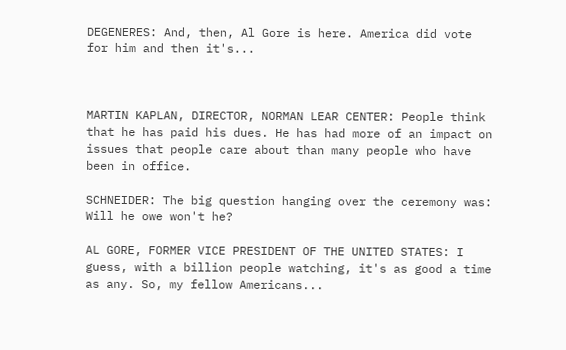DEGENERES: And, then, Al Gore is here. America did vote for him and then it's...



MARTIN KAPLAN, DIRECTOR, NORMAN LEAR CENTER: People think that he has paid his dues. He has had more of an impact on issues that people care about than many people who have been in office.

SCHNEIDER: The big question hanging over the ceremony was: Will he owe won't he?

AL GORE, FORMER VICE PRESIDENT OF THE UNITED STATES: I guess, with a billion people watching, it's as good a time as any. So, my fellow Americans...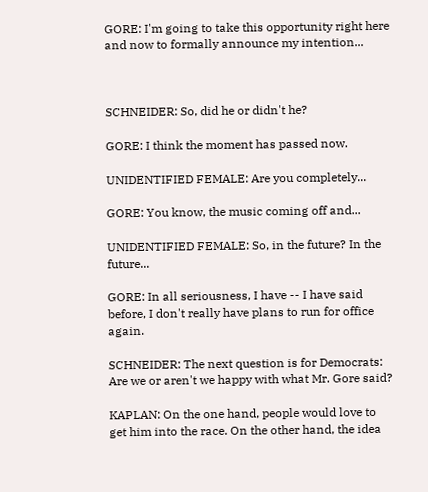GORE: I'm going to take this opportunity right here and now to formally announce my intention...



SCHNEIDER: So, did he or didn't he?

GORE: I think the moment has passed now.

UNIDENTIFIED FEMALE: Are you completely...

GORE: You know, the music coming off and...

UNIDENTIFIED FEMALE: So, in the future? In the future...

GORE: In all seriousness, I have -- I have said before, I don't really have plans to run for office again.

SCHNEIDER: The next question is for Democrats: Are we or aren't we happy with what Mr. Gore said?

KAPLAN: On the one hand, people would love to get him into the race. On the other hand, the idea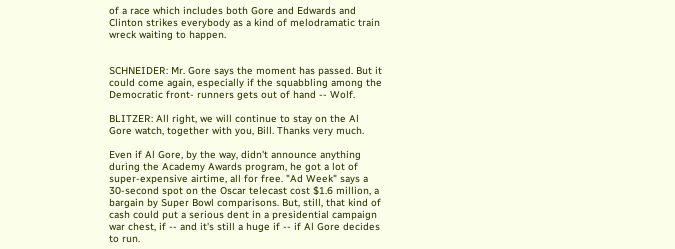of a race which includes both Gore and Edwards and Clinton strikes everybody as a kind of melodramatic train wreck waiting to happen.


SCHNEIDER: Mr. Gore says the moment has passed. But it could come again, especially if the squabbling among the Democratic front- runners gets out of hand -- Wolf.

BLITZER: All right, we will continue to stay on the Al Gore watch, together with you, Bill. Thanks very much.

Even if Al Gore, by the way, didn't announce anything during the Academy Awards program, he got a lot of super-expensive airtime, all for free. "Ad Week" says a 30-second spot on the Oscar telecast cost $1.6 million, a bargain by Super Bowl comparisons. But, still, that kind of cash could put a serious dent in a presidential campaign war chest, if -- and it's still a huge if -- if Al Gore decides to run.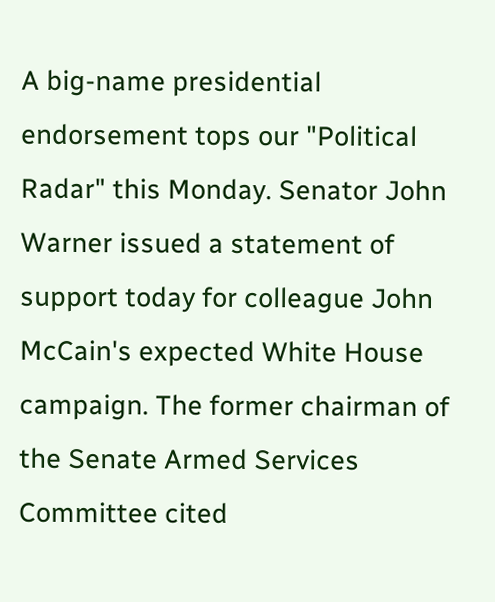A big-name presidential endorsement tops our "Political Radar" this Monday. Senator John Warner issued a statement of support today for colleague John McCain's expected White House campaign. The former chairman of the Senate Armed Services Committee cited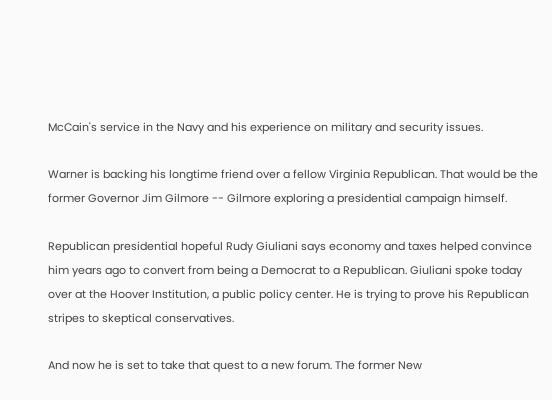McCain's service in the Navy and his experience on military and security issues.

Warner is backing his longtime friend over a fellow Virginia Republican. That would be the former Governor Jim Gilmore -- Gilmore exploring a presidential campaign himself.

Republican presidential hopeful Rudy Giuliani says economy and taxes helped convince him years ago to convert from being a Democrat to a Republican. Giuliani spoke today over at the Hoover Institution, a public policy center. He is trying to prove his Republican stripes to skeptical conservatives.

And now he is set to take that quest to a new forum. The former New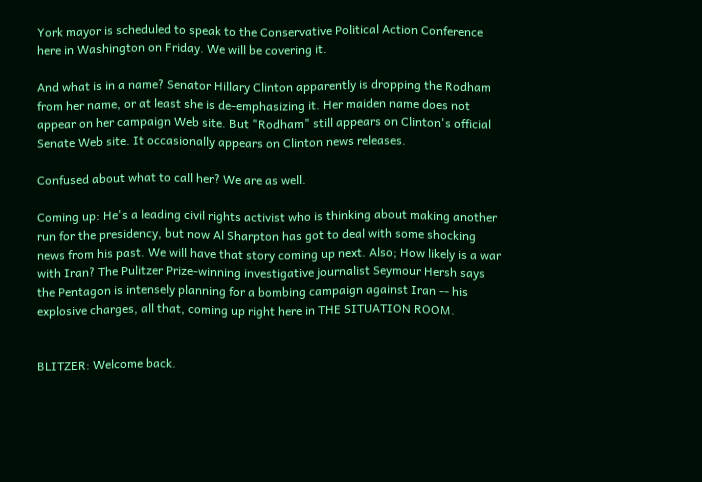York mayor is scheduled to speak to the Conservative Political Action Conference here in Washington on Friday. We will be covering it.

And what is in a name? Senator Hillary Clinton apparently is dropping the Rodham from her name, or at least she is de-emphasizing it. Her maiden name does not appear on her campaign Web site. But "Rodham" still appears on Clinton's official Senate Web site. It occasionally appears on Clinton news releases.

Confused about what to call her? We are as well.

Coming up: He's a leading civil rights activist who is thinking about making another run for the presidency, but now Al Sharpton has got to deal with some shocking news from his past. We will have that story coming up next. Also; How likely is a war with Iran? The Pulitzer Prize-winning investigative journalist Seymour Hersh says the Pentagon is intensely planning for a bombing campaign against Iran -- his explosive charges, all that, coming up right here in THE SITUATION ROOM.


BLITZER: Welcome back.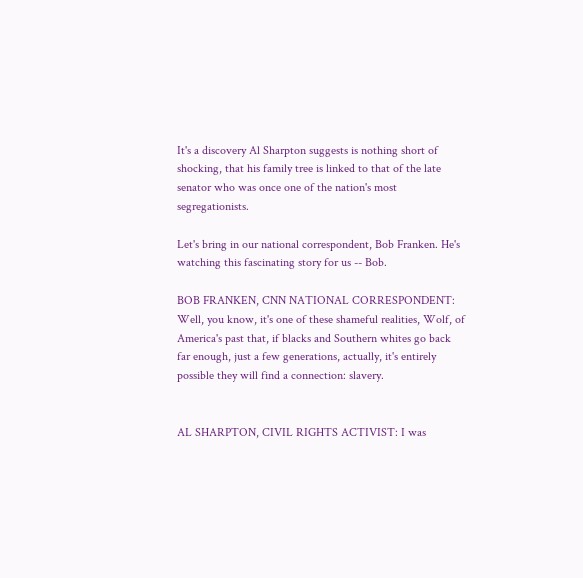It's a discovery Al Sharpton suggests is nothing short of shocking, that his family tree is linked to that of the late senator who was once one of the nation's most segregationists.

Let's bring in our national correspondent, Bob Franken. He's watching this fascinating story for us -- Bob.

BOB FRANKEN, CNN NATIONAL CORRESPONDENT: Well, you know, it's one of these shameful realities, Wolf, of America's past that, if blacks and Southern whites go back far enough, just a few generations, actually, it's entirely possible they will find a connection: slavery.


AL SHARPTON, CIVIL RIGHTS ACTIVIST: I was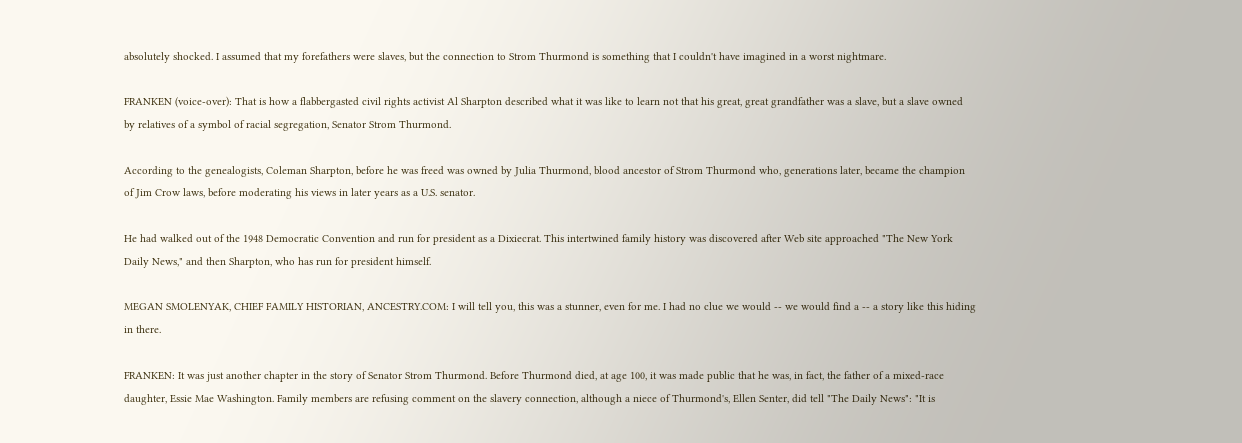absolutely shocked. I assumed that my forefathers were slaves, but the connection to Strom Thurmond is something that I couldn't have imagined in a worst nightmare.

FRANKEN (voice-over): That is how a flabbergasted civil rights activist Al Sharpton described what it was like to learn not that his great, great grandfather was a slave, but a slave owned by relatives of a symbol of racial segregation, Senator Strom Thurmond.

According to the genealogists, Coleman Sharpton, before he was freed was owned by Julia Thurmond, blood ancestor of Strom Thurmond who, generations later, became the champion of Jim Crow laws, before moderating his views in later years as a U.S. senator.

He had walked out of the 1948 Democratic Convention and run for president as a Dixiecrat. This intertwined family history was discovered after Web site approached "The New York Daily News," and then Sharpton, who has run for president himself.

MEGAN SMOLENYAK, CHIEF FAMILY HISTORIAN, ANCESTRY.COM: I will tell you, this was a stunner, even for me. I had no clue we would -- we would find a -- a story like this hiding in there.

FRANKEN: It was just another chapter in the story of Senator Strom Thurmond. Before Thurmond died, at age 100, it was made public that he was, in fact, the father of a mixed-race daughter, Essie Mae Washington. Family members are refusing comment on the slavery connection, although a niece of Thurmond's, Ellen Senter, did tell "The Daily News": "It is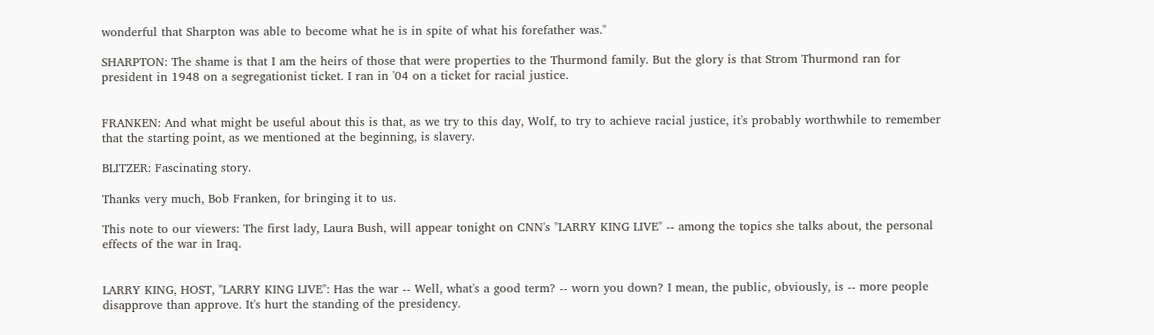wonderful that Sharpton was able to become what he is in spite of what his forefather was."

SHARPTON: The shame is that I am the heirs of those that were properties to the Thurmond family. But the glory is that Strom Thurmond ran for president in 1948 on a segregationist ticket. I ran in '04 on a ticket for racial justice.


FRANKEN: And what might be useful about this is that, as we try to this day, Wolf, to try to achieve racial justice, it's probably worthwhile to remember that the starting point, as we mentioned at the beginning, is slavery.

BLITZER: Fascinating story.

Thanks very much, Bob Franken, for bringing it to us.

This note to our viewers: The first lady, Laura Bush, will appear tonight on CNN's "LARRY KING LIVE" -- among the topics she talks about, the personal effects of the war in Iraq.


LARRY KING, HOST, "LARRY KING LIVE": Has the war -- Well, what's a good term? -- worn you down? I mean, the public, obviously, is -- more people disapprove than approve. It's hurt the standing of the presidency.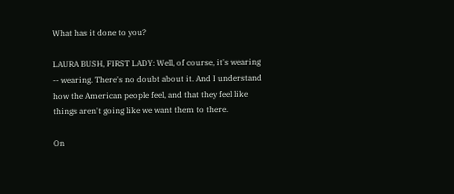What has it done to you?

LAURA BUSH, FIRST LADY: Well, of course, it's wearing -- wearing. There's no doubt about it. And I understand how the American people feel, and that they feel like things aren't going like we want them to there.

On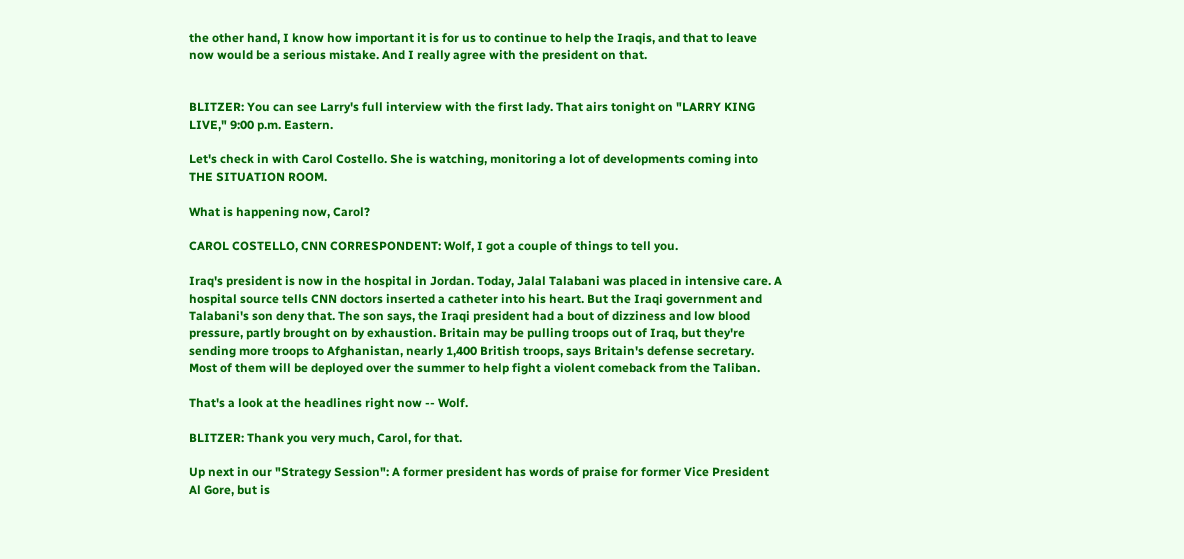the other hand, I know how important it is for us to continue to help the Iraqis, and that to leave now would be a serious mistake. And I really agree with the president on that.


BLITZER: You can see Larry's full interview with the first lady. That airs tonight on "LARRY KING LIVE," 9:00 p.m. Eastern.

Let's check in with Carol Costello. She is watching, monitoring a lot of developments coming into THE SITUATION ROOM.

What is happening now, Carol?

CAROL COSTELLO, CNN CORRESPONDENT: Wolf, I got a couple of things to tell you.

Iraq's president is now in the hospital in Jordan. Today, Jalal Talabani was placed in intensive care. A hospital source tells CNN doctors inserted a catheter into his heart. But the Iraqi government and Talabani's son deny that. The son says, the Iraqi president had a bout of dizziness and low blood pressure, partly brought on by exhaustion. Britain may be pulling troops out of Iraq, but they're sending more troops to Afghanistan, nearly 1,400 British troops, says Britain's defense secretary. Most of them will be deployed over the summer to help fight a violent comeback from the Taliban.

That's a look at the headlines right now -- Wolf.

BLITZER: Thank you very much, Carol, for that.

Up next in our "Strategy Session": A former president has words of praise for former Vice President Al Gore, but is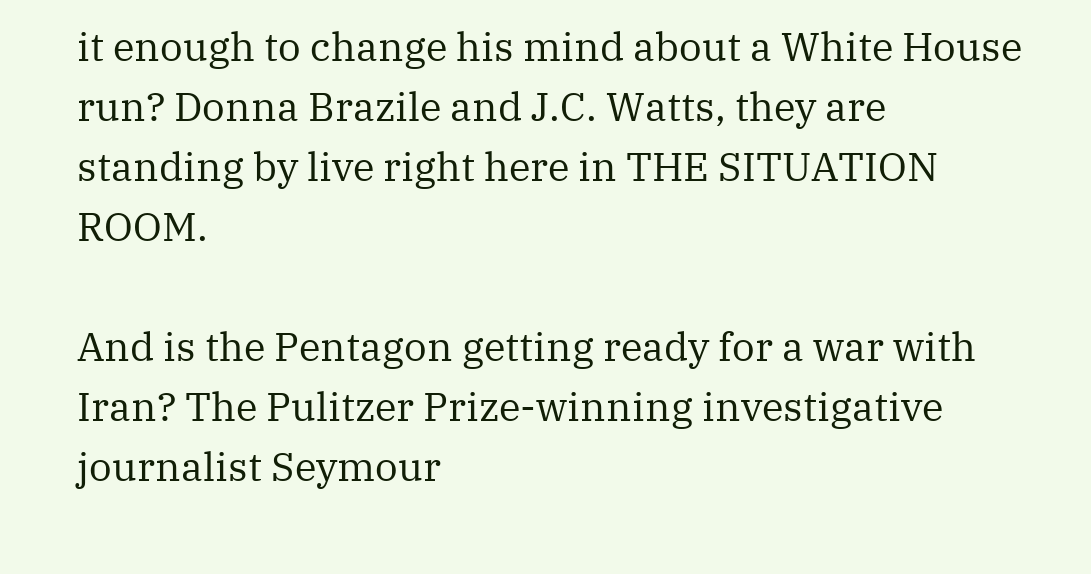it enough to change his mind about a White House run? Donna Brazile and J.C. Watts, they are standing by live right here in THE SITUATION ROOM.

And is the Pentagon getting ready for a war with Iran? The Pulitzer Prize-winning investigative journalist Seymour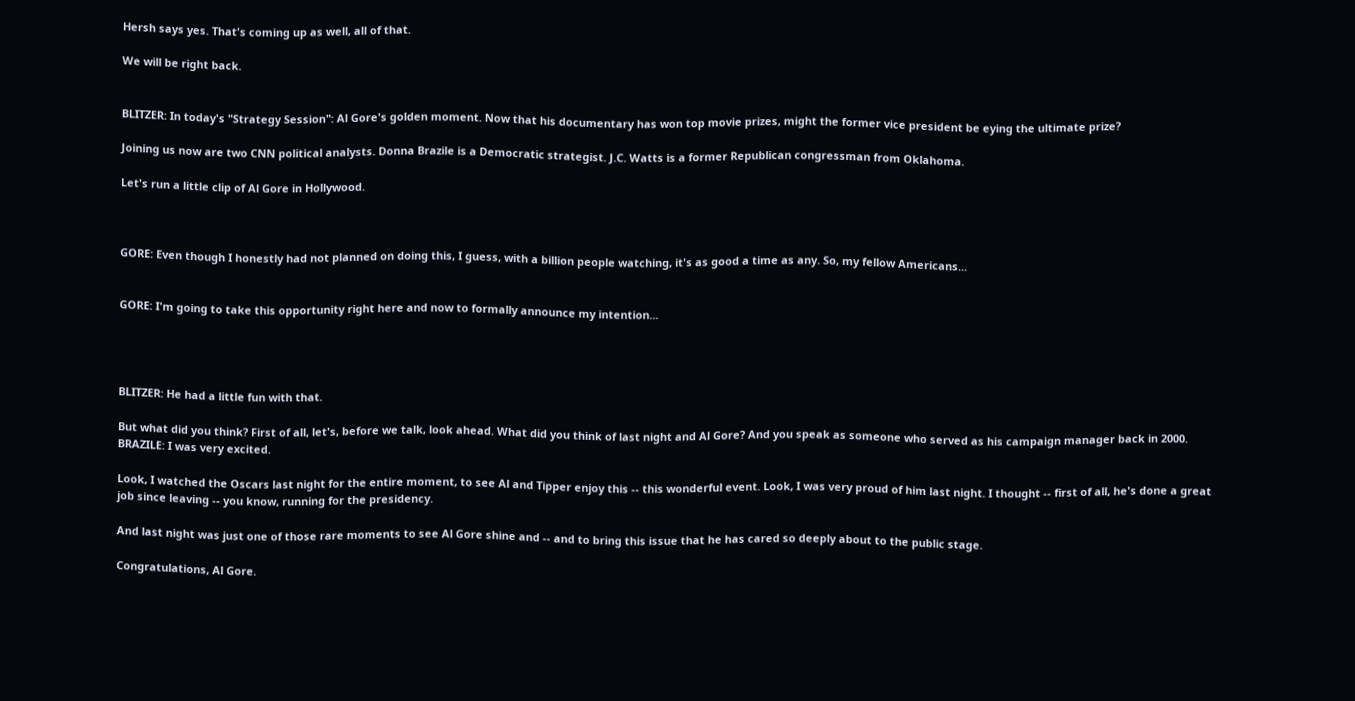Hersh says yes. That's coming up as well, all of that.

We will be right back.


BLITZER: In today's "Strategy Session": Al Gore's golden moment. Now that his documentary has won top movie prizes, might the former vice president be eying the ultimate prize?

Joining us now are two CNN political analysts. Donna Brazile is a Democratic strategist. J.C. Watts is a former Republican congressman from Oklahoma.

Let's run a little clip of Al Gore in Hollywood.



GORE: Even though I honestly had not planned on doing this, I guess, with a billion people watching, it's as good a time as any. So, my fellow Americans...


GORE: I'm going to take this opportunity right here and now to formally announce my intention...




BLITZER: He had a little fun with that.

But what did you think? First of all, let's, before we talk, look ahead. What did you think of last night and Al Gore? And you speak as someone who served as his campaign manager back in 2000. BRAZILE: I was very excited.

Look, I watched the Oscars last night for the entire moment, to see Al and Tipper enjoy this -- this wonderful event. Look, I was very proud of him last night. I thought -- first of all, he's done a great job since leaving -- you know, running for the presidency.

And last night was just one of those rare moments to see Al Gore shine and -- and to bring this issue that he has cared so deeply about to the public stage.

Congratulations, Al Gore.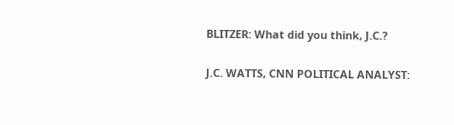BLITZER: What did you think, J.C.?

J.C. WATTS, CNN POLITICAL ANALYST: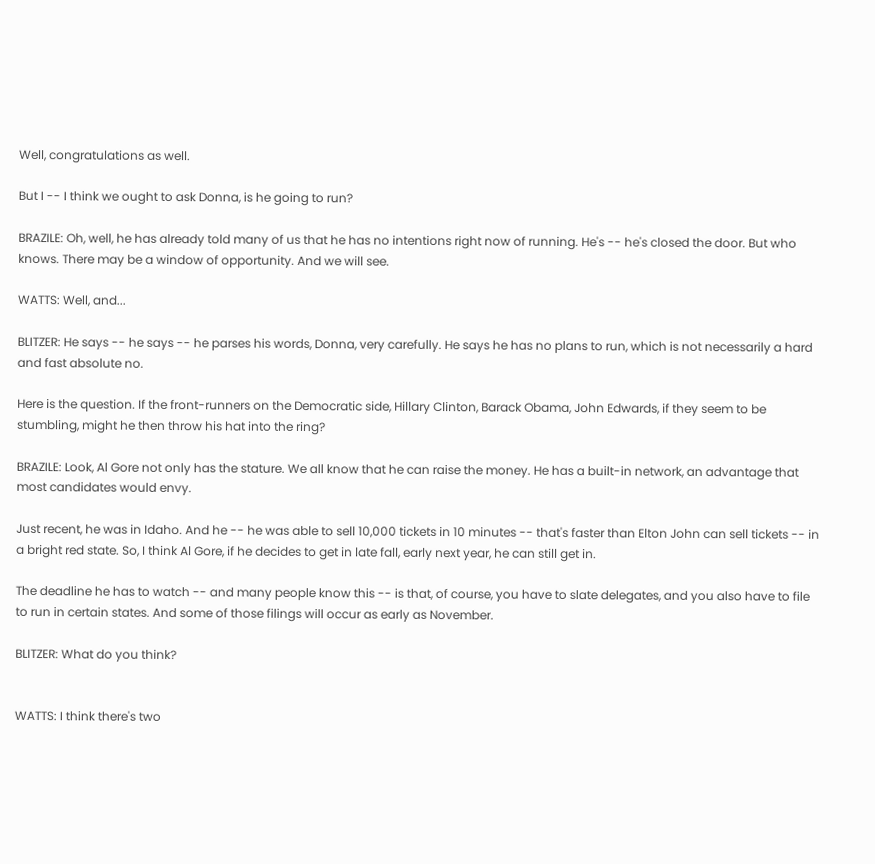Well, congratulations as well.

But I -- I think we ought to ask Donna, is he going to run?

BRAZILE: Oh, well, he has already told many of us that he has no intentions right now of running. He's -- he's closed the door. But who knows. There may be a window of opportunity. And we will see.

WATTS: Well, and...

BLITZER: He says -- he says -- he parses his words, Donna, very carefully. He says he has no plans to run, which is not necessarily a hard and fast absolute no.

Here is the question. If the front-runners on the Democratic side, Hillary Clinton, Barack Obama, John Edwards, if they seem to be stumbling, might he then throw his hat into the ring?

BRAZILE: Look, Al Gore not only has the stature. We all know that he can raise the money. He has a built-in network, an advantage that most candidates would envy.

Just recent, he was in Idaho. And he -- he was able to sell 10,000 tickets in 10 minutes -- that's faster than Elton John can sell tickets -- in a bright red state. So, I think Al Gore, if he decides to get in late fall, early next year, he can still get in.

The deadline he has to watch -- and many people know this -- is that, of course, you have to slate delegates, and you also have to file to run in certain states. And some of those filings will occur as early as November.

BLITZER: What do you think?


WATTS: I think there's two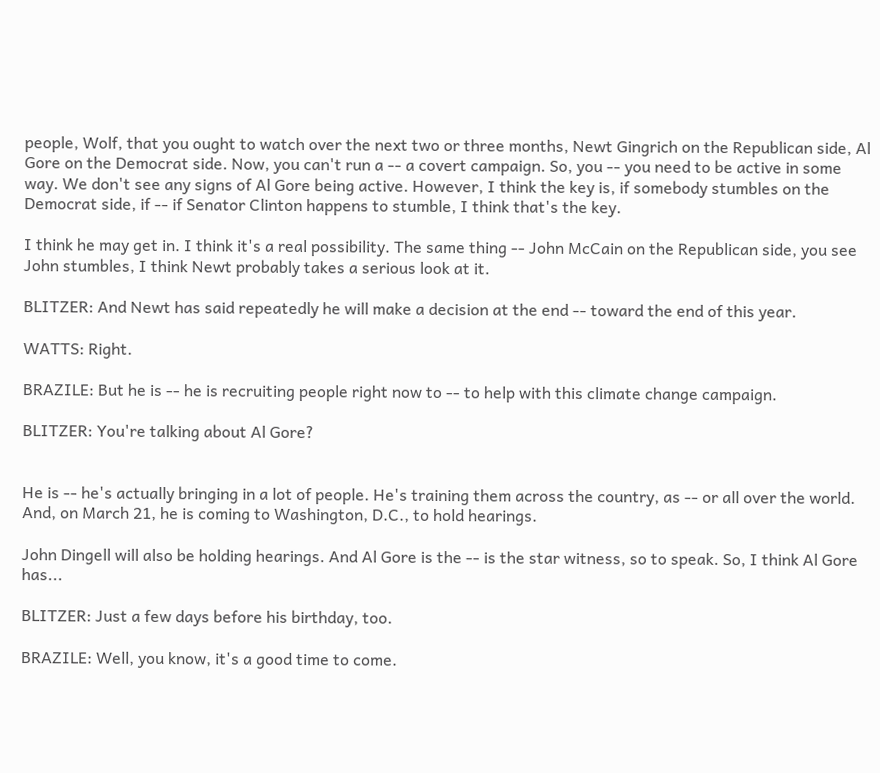people, Wolf, that you ought to watch over the next two or three months, Newt Gingrich on the Republican side, Al Gore on the Democrat side. Now, you can't run a -- a covert campaign. So, you -- you need to be active in some way. We don't see any signs of Al Gore being active. However, I think the key is, if somebody stumbles on the Democrat side, if -- if Senator Clinton happens to stumble, I think that's the key.

I think he may get in. I think it's a real possibility. The same thing -- John McCain on the Republican side, you see John stumbles, I think Newt probably takes a serious look at it.

BLITZER: And Newt has said repeatedly he will make a decision at the end -- toward the end of this year.

WATTS: Right.

BRAZILE: But he is -- he is recruiting people right now to -- to help with this climate change campaign.

BLITZER: You're talking about Al Gore?


He is -- he's actually bringing in a lot of people. He's training them across the country, as -- or all over the world. And, on March 21, he is coming to Washington, D.C., to hold hearings.

John Dingell will also be holding hearings. And Al Gore is the -- is the star witness, so to speak. So, I think Al Gore has...

BLITZER: Just a few days before his birthday, too.

BRAZILE: Well, you know, it's a good time to come.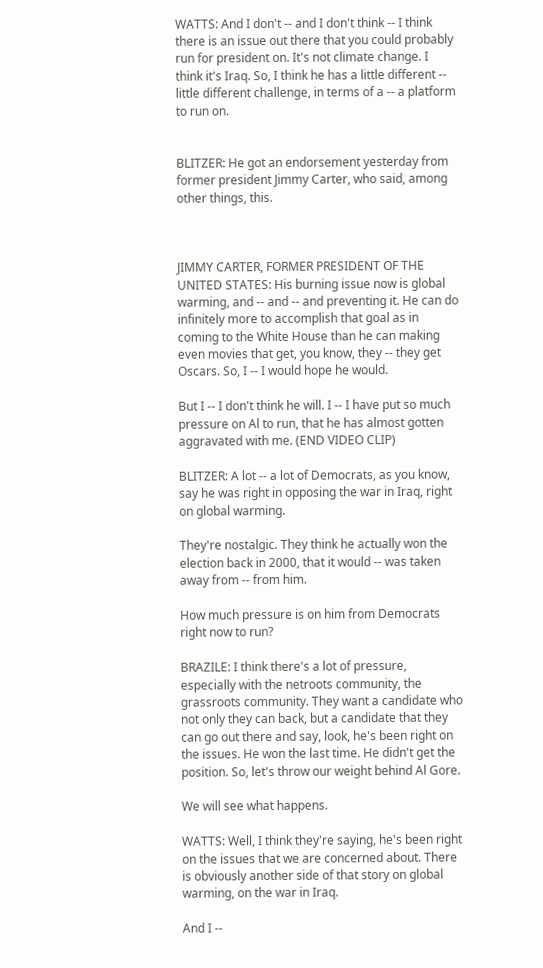WATTS: And I don't -- and I don't think -- I think there is an issue out there that you could probably run for president on. It's not climate change. I think it's Iraq. So, I think he has a little different -- little different challenge, in terms of a -- a platform to run on.


BLITZER: He got an endorsement yesterday from former president Jimmy Carter, who said, among other things, this.



JIMMY CARTER, FORMER PRESIDENT OF THE UNITED STATES: His burning issue now is global warming, and -- and -- and preventing it. He can do infinitely more to accomplish that goal as in coming to the White House than he can making even movies that get, you know, they -- they get Oscars. So, I -- I would hope he would.

But I -- I don't think he will. I -- I have put so much pressure on Al to run, that he has almost gotten aggravated with me. (END VIDEO CLIP)

BLITZER: A lot -- a lot of Democrats, as you know, say he was right in opposing the war in Iraq, right on global warming.

They're nostalgic. They think he actually won the election back in 2000, that it would -- was taken away from -- from him.

How much pressure is on him from Democrats right now to run?

BRAZILE: I think there's a lot of pressure, especially with the netroots community, the grassroots community. They want a candidate who not only they can back, but a candidate that they can go out there and say, look, he's been right on the issues. He won the last time. He didn't get the position. So, let's throw our weight behind Al Gore.

We will see what happens.

WATTS: Well, I think they're saying, he's been right on the issues that we are concerned about. There is obviously another side of that story on global warming, on the war in Iraq.

And I --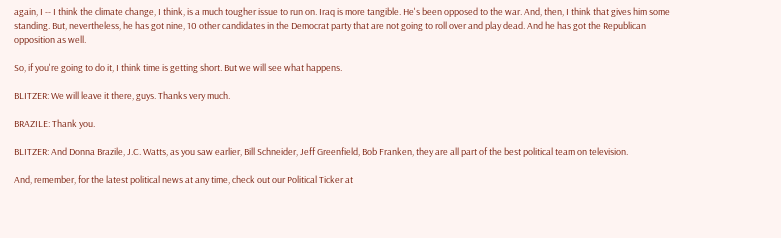again, I -- I think the climate change, I think, is a much tougher issue to run on. Iraq is more tangible. He's been opposed to the war. And, then, I think that gives him some standing. But, nevertheless, he has got nine, 10 other candidates in the Democrat party that are not going to roll over and play dead. And he has got the Republican opposition as well.

So, if you're going to do it, I think time is getting short. But we will see what happens.

BLITZER: We will leave it there, guys. Thanks very much.

BRAZILE: Thank you.

BLITZER: And Donna Brazile, J.C. Watts, as you saw earlier, Bill Schneider, Jeff Greenfield, Bob Franken, they are all part of the best political team on television.

And, remember, for the latest political news at any time, check out our Political Ticker at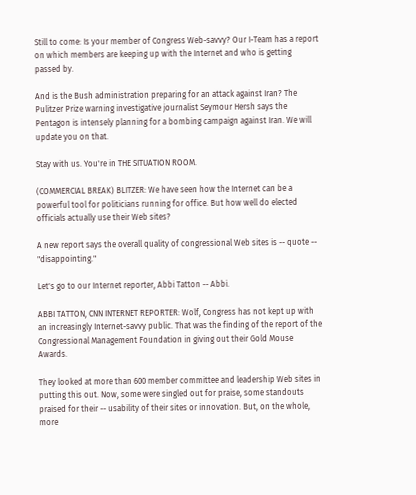Still to come: Is your member of Congress Web-savvy? Our I-Team has a report on which members are keeping up with the Internet and who is getting passed by.

And is the Bush administration preparing for an attack against Iran? The Pulitzer Prize warning investigative journalist Seymour Hersh says the Pentagon is intensely planning for a bombing campaign against Iran. We will update you on that.

Stay with us. You're in THE SITUATION ROOM.

(COMMERCIAL BREAK) BLITZER: We have seen how the Internet can be a powerful tool for politicians running for office. But how well do elected officials actually use their Web sites?

A new report says the overall quality of congressional Web sites is -- quote -- "disappointing."

Let's go to our Internet reporter, Abbi Tatton -- Abbi.

ABBI TATTON, CNN INTERNET REPORTER: Wolf, Congress has not kept up with an increasingly Internet-savvy public. That was the finding of the report of the Congressional Management Foundation in giving out their Gold Mouse Awards.

They looked at more than 600 member committee and leadership Web sites in putting this out. Now, some were singled out for praise, some standouts praised for their -- usability of their sites or innovation. But, on the whole, more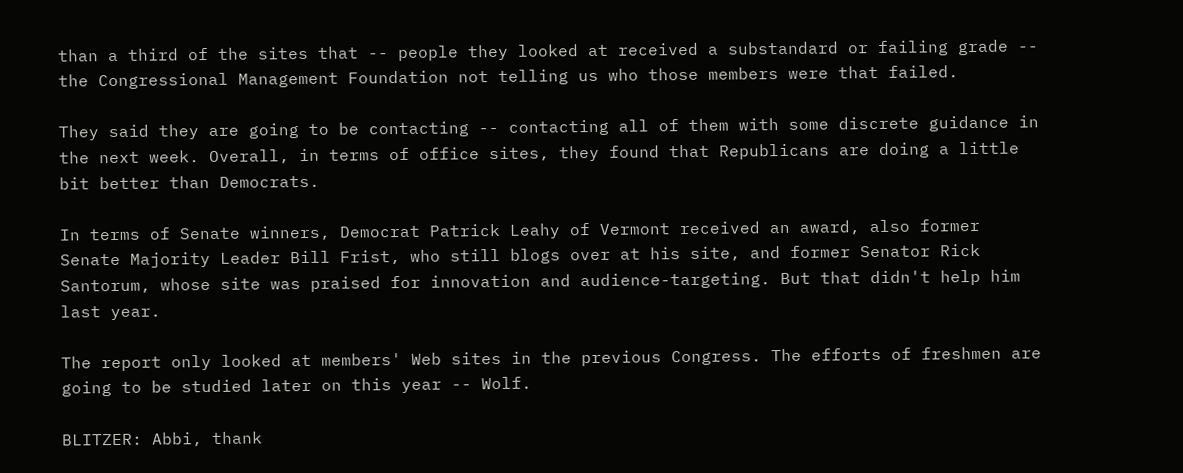than a third of the sites that -- people they looked at received a substandard or failing grade -- the Congressional Management Foundation not telling us who those members were that failed.

They said they are going to be contacting -- contacting all of them with some discrete guidance in the next week. Overall, in terms of office sites, they found that Republicans are doing a little bit better than Democrats.

In terms of Senate winners, Democrat Patrick Leahy of Vermont received an award, also former Senate Majority Leader Bill Frist, who still blogs over at his site, and former Senator Rick Santorum, whose site was praised for innovation and audience-targeting. But that didn't help him last year.

The report only looked at members' Web sites in the previous Congress. The efforts of freshmen are going to be studied later on this year -- Wolf.

BLITZER: Abbi, thank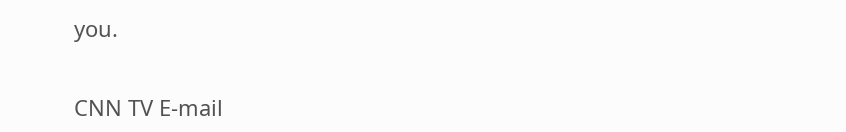you.


CNN TV E-mail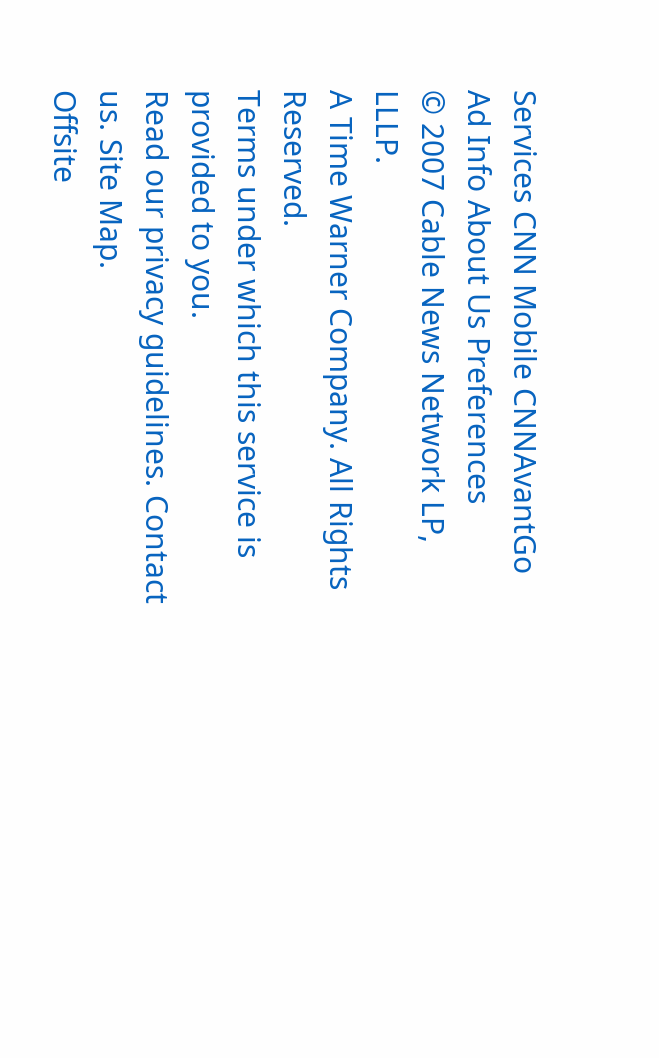Services CNN Mobile CNNAvantGo Ad Info About Us Preferences
© 2007 Cable News Network LP, LLLP.
A Time Warner Company. All Rights Reserved.
Terms under which this service is provided to you.
Read our privacy guidelines. Contact us. Site Map.
Offsite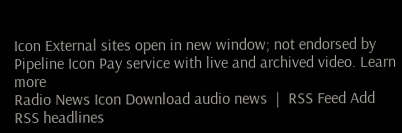Icon External sites open in new window; not endorsed by
Pipeline Icon Pay service with live and archived video. Learn more
Radio News Icon Download audio news  |  RSS Feed Add RSS headlines